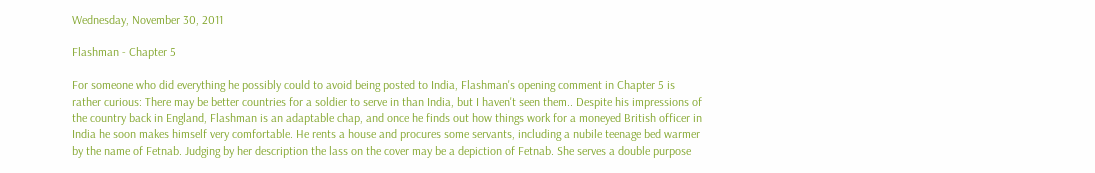Wednesday, November 30, 2011

Flashman - Chapter 5

For someone who did everything he possibly could to avoid being posted to India, Flashman's opening comment in Chapter 5 is rather curious: There may be better countries for a soldier to serve in than India, but I haven't seen them.. Despite his impressions of the country back in England, Flashman is an adaptable chap, and once he finds out how things work for a moneyed British officer in India he soon makes himself very comfortable. He rents a house and procures some servants, including a nubile teenage bed warmer by the name of Fetnab. Judging by her description the lass on the cover may be a depiction of Fetnab. She serves a double purpose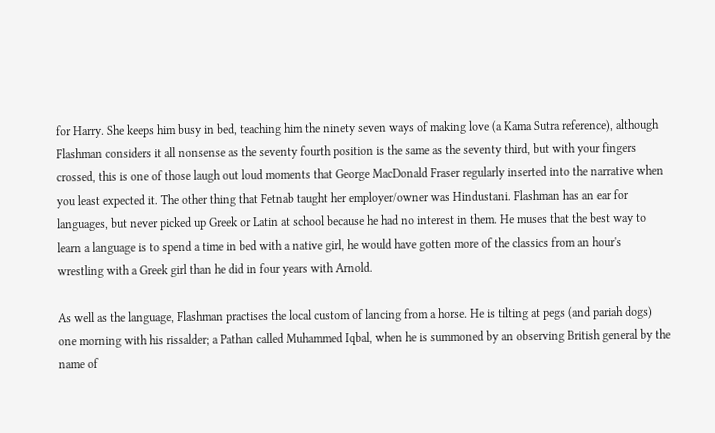for Harry. She keeps him busy in bed, teaching him the ninety seven ways of making love (a Kama Sutra reference), although Flashman considers it all nonsense as the seventy fourth position is the same as the seventy third, but with your fingers crossed, this is one of those laugh out loud moments that George MacDonald Fraser regularly inserted into the narrative when you least expected it. The other thing that Fetnab taught her employer/owner was Hindustani. Flashman has an ear for languages, but never picked up Greek or Latin at school because he had no interest in them. He muses that the best way to learn a language is to spend a time in bed with a native girl, he would have gotten more of the classics from an hour's wrestling with a Greek girl than he did in four years with Arnold.

As well as the language, Flashman practises the local custom of lancing from a horse. He is tilting at pegs (and pariah dogs) one morning with his rissalder; a Pathan called Muhammed Iqbal, when he is summoned by an observing British general by the name of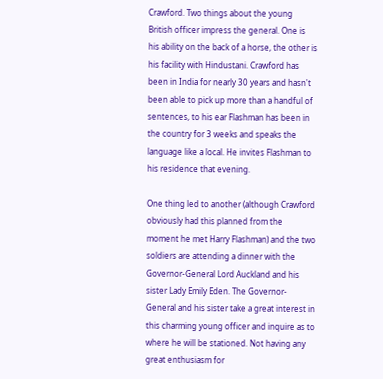Crawford. Two things about the young British officer impress the general. One is his ability on the back of a horse, the other is his facility with Hindustani. Crawford has been in India for nearly 30 years and hasn't been able to pick up more than a handful of sentences, to his ear Flashman has been in the country for 3 weeks and speaks the language like a local. He invites Flashman to his residence that evening.

One thing led to another (although Crawford obviously had this planned from the moment he met Harry Flashman) and the two soldiers are attending a dinner with the Governor-General Lord Auckland and his sister Lady Emily Eden. The Governor-General and his sister take a great interest in this charming young officer and inquire as to where he will be stationed. Not having any great enthusiasm for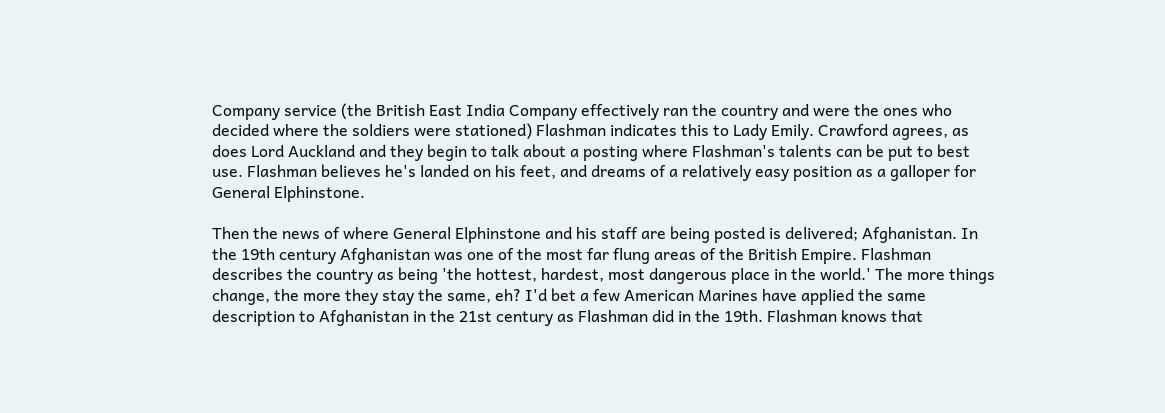Company service (the British East India Company effectively ran the country and were the ones who decided where the soldiers were stationed) Flashman indicates this to Lady Emily. Crawford agrees, as does Lord Auckland and they begin to talk about a posting where Flashman's talents can be put to best use. Flashman believes he's landed on his feet, and dreams of a relatively easy position as a galloper for General Elphinstone.

Then the news of where General Elphinstone and his staff are being posted is delivered; Afghanistan. In the 19th century Afghanistan was one of the most far flung areas of the British Empire. Flashman describes the country as being 'the hottest, hardest, most dangerous place in the world.' The more things change, the more they stay the same, eh? I'd bet a few American Marines have applied the same description to Afghanistan in the 21st century as Flashman did in the 19th. Flashman knows that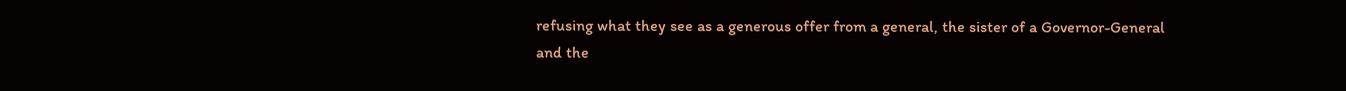refusing what they see as a generous offer from a general, the sister of a Governor-General and the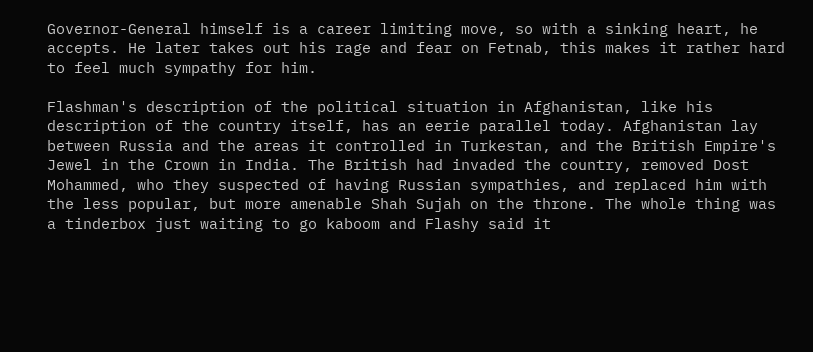Governor-General himself is a career limiting move, so with a sinking heart, he accepts. He later takes out his rage and fear on Fetnab, this makes it rather hard to feel much sympathy for him.

Flashman's description of the political situation in Afghanistan, like his description of the country itself, has an eerie parallel today. Afghanistan lay between Russia and the areas it controlled in Turkestan, and the British Empire's Jewel in the Crown in India. The British had invaded the country, removed Dost Mohammed, who they suspected of having Russian sympathies, and replaced him with the less popular, but more amenable Shah Sujah on the throne. The whole thing was a tinderbox just waiting to go kaboom and Flashy said it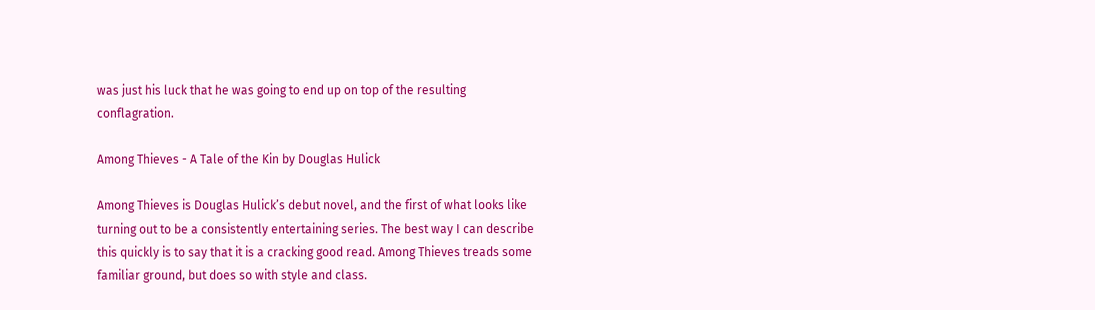was just his luck that he was going to end up on top of the resulting conflagration.

Among Thieves - A Tale of the Kin by Douglas Hulick

Among Thieves is Douglas Hulick’s debut novel, and the first of what looks like turning out to be a consistently entertaining series. The best way I can describe this quickly is to say that it is a cracking good read. Among Thieves treads some familiar ground, but does so with style and class.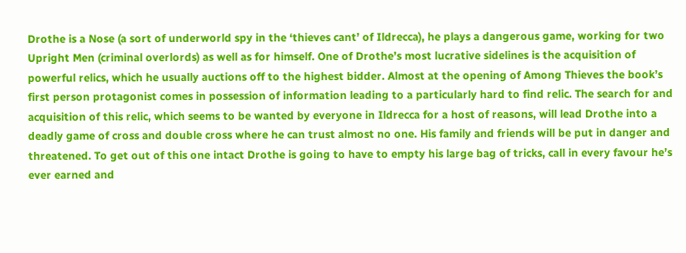Drothe is a Nose (a sort of underworld spy in the ‘thieves cant’ of Ildrecca), he plays a dangerous game, working for two Upright Men (criminal overlords) as well as for himself. One of Drothe’s most lucrative sidelines is the acquisition of powerful relics, which he usually auctions off to the highest bidder. Almost at the opening of Among Thieves the book’s first person protagonist comes in possession of information leading to a particularly hard to find relic. The search for and acquisition of this relic, which seems to be wanted by everyone in Ildrecca for a host of reasons, will lead Drothe into a deadly game of cross and double cross where he can trust almost no one. His family and friends will be put in danger and threatened. To get out of this one intact Drothe is going to have to empty his large bag of tricks, call in every favour he’s ever earned and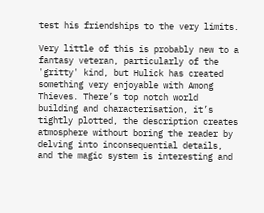test his friendships to the very limits.

Very little of this is probably new to a fantasy veteran, particularly of the 'gritty' kind, but Hulick has created something very enjoyable with Among Thieves. There’s top notch world building and characterisation, it’s tightly plotted, the description creates atmosphere without boring the reader by delving into inconsequential details, and the magic system is interesting and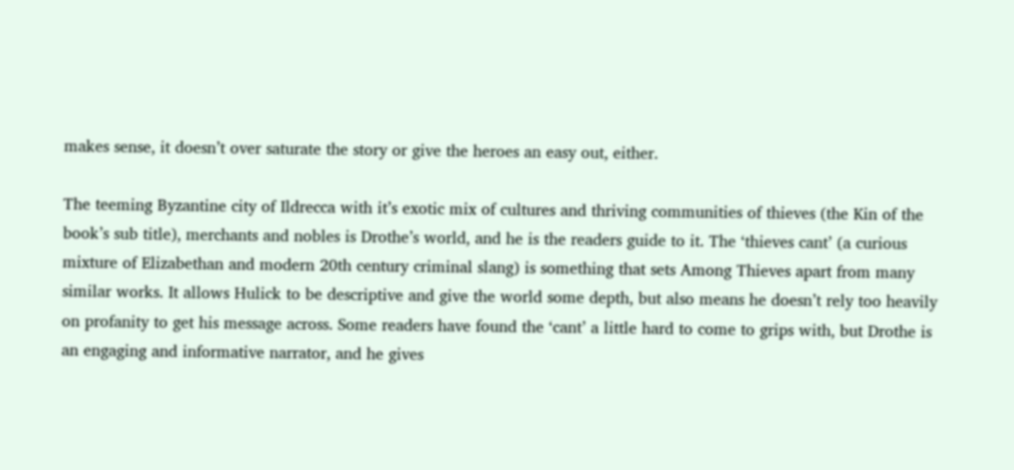makes sense, it doesn’t over saturate the story or give the heroes an easy out, either.

The teeming Byzantine city of Ildrecca with it’s exotic mix of cultures and thriving communities of thieves (the Kin of the book’s sub title), merchants and nobles is Drothe’s world, and he is the readers guide to it. The ‘thieves cant’ (a curious mixture of Elizabethan and modern 20th century criminal slang) is something that sets Among Thieves apart from many similar works. It allows Hulick to be descriptive and give the world some depth, but also means he doesn’t rely too heavily on profanity to get his message across. Some readers have found the ‘cant’ a little hard to come to grips with, but Drothe is an engaging and informative narrator, and he gives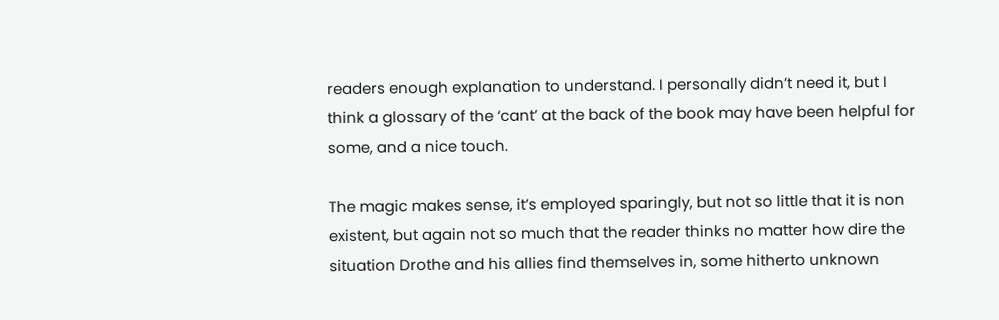readers enough explanation to understand. I personally didn’t need it, but I think a glossary of the ‘cant’ at the back of the book may have been helpful for some, and a nice touch.

The magic makes sense, it’s employed sparingly, but not so little that it is non existent, but again not so much that the reader thinks no matter how dire the situation Drothe and his allies find themselves in, some hitherto unknown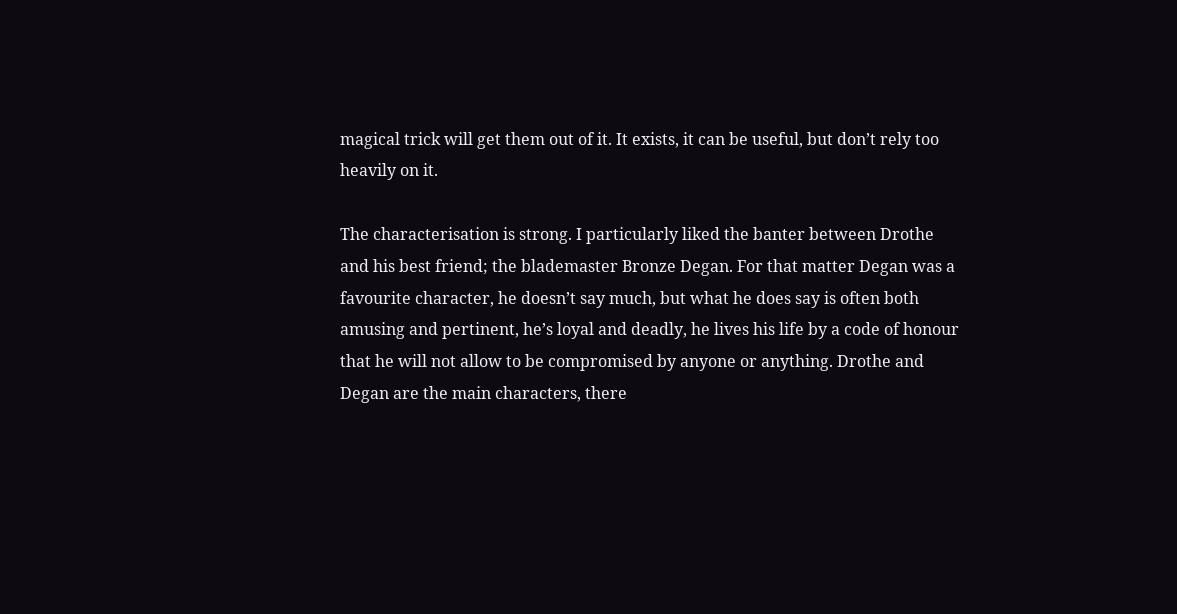magical trick will get them out of it. It exists, it can be useful, but don’t rely too heavily on it.

The characterisation is strong. I particularly liked the banter between Drothe and his best friend; the blademaster Bronze Degan. For that matter Degan was a favourite character, he doesn’t say much, but what he does say is often both amusing and pertinent, he’s loyal and deadly, he lives his life by a code of honour that he will not allow to be compromised by anyone or anything. Drothe and Degan are the main characters, there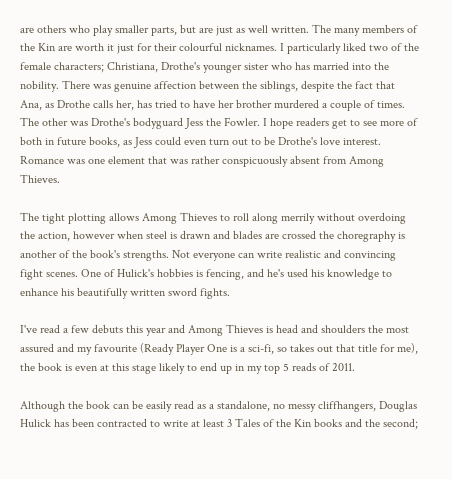are others who play smaller parts, but are just as well written. The many members of the Kin are worth it just for their colourful nicknames. I particularly liked two of the female characters; Christiana, Drothe's younger sister who has married into the nobility. There was genuine affection between the siblings, despite the fact that Ana, as Drothe calls her, has tried to have her brother murdered a couple of times. The other was Drothe's bodyguard Jess the Fowler. I hope readers get to see more of both in future books, as Jess could even turn out to be Drothe's love interest. Romance was one element that was rather conspicuously absent from Among Thieves.

The tight plotting allows Among Thieves to roll along merrily without overdoing the action, however when steel is drawn and blades are crossed the choregraphy is another of the book's strengths. Not everyone can write realistic and convincing fight scenes. One of Hulick's hobbies is fencing, and he's used his knowledge to enhance his beautifully written sword fights.

I've read a few debuts this year and Among Thieves is head and shoulders the most assured and my favourite (Ready Player One is a sci-fi, so takes out that title for me), the book is even at this stage likely to end up in my top 5 reads of 2011.

Although the book can be easily read as a standalone, no messy cliffhangers, Douglas Hulick has been contracted to write at least 3 Tales of the Kin books and the second;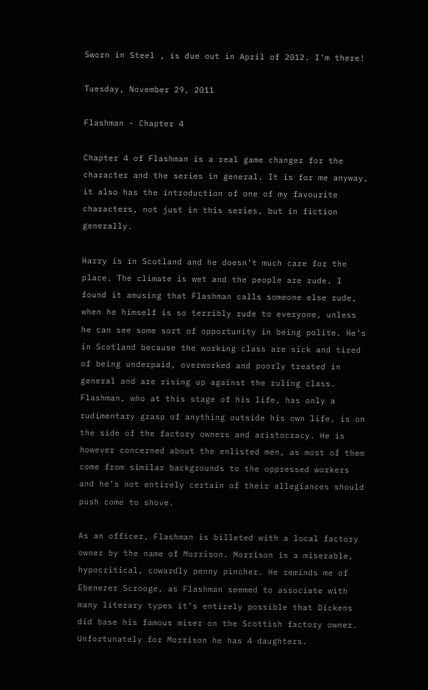Sworn in Steel , is due out in April of 2012. I'm there!

Tuesday, November 29, 2011

Flashman - Chapter 4

Chapter 4 of Flashman is a real game changer for the character and the series in general. It is for me anyway, it also has the introduction of one of my favourite characters, not just in this series, but in fiction generally.

Harry is in Scotland and he doesn’t much care for the place. The climate is wet and the people are rude. I found it amusing that Flashman calls someone else rude, when he himself is so terribly rude to everyone, unless he can see some sort of opportunity in being polite. He’s in Scotland because the working class are sick and tired of being underpaid, overworked and poorly treated in general and are rising up against the ruling class. Flashman, who at this stage of his life, has only a rudimentary grasp of anything outside his own life, is on the side of the factory owners and aristocracy. He is however concerned about the enlisted men, as most of them come from similar backgrounds to the oppressed workers and he’s not entirely certain of their allegiances should push come to shove.

As an officer, Flashman is billeted with a local factory owner by the name of Morrison. Morrison is a miserable, hypocritical, cowardly penny pincher. He reminds me of Ebenezer Scrooge, as Flashman seemed to associate with many literary types it’s entirely possible that Dickens did base his famous miser on the Scottish factory owner. Unfortunately for Morrison he has 4 daughters.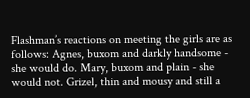Flashman’s reactions on meeting the girls are as follows: Agnes, buxom and darkly handsome - she would do. Mary, buxom and plain - she would not. Grizel, thin and mousy and still a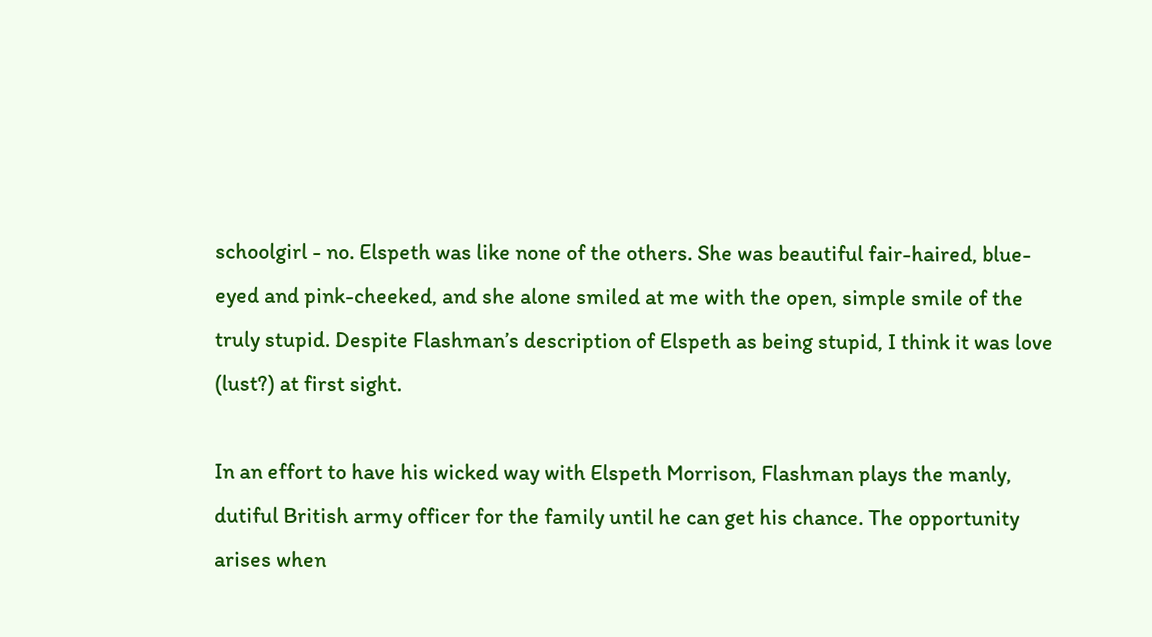schoolgirl - no. Elspeth was like none of the others. She was beautiful fair-haired, blue-eyed and pink-cheeked, and she alone smiled at me with the open, simple smile of the truly stupid. Despite Flashman’s description of Elspeth as being stupid, I think it was love (lust?) at first sight.

In an effort to have his wicked way with Elspeth Morrison, Flashman plays the manly, dutiful British army officer for the family until he can get his chance. The opportunity arises when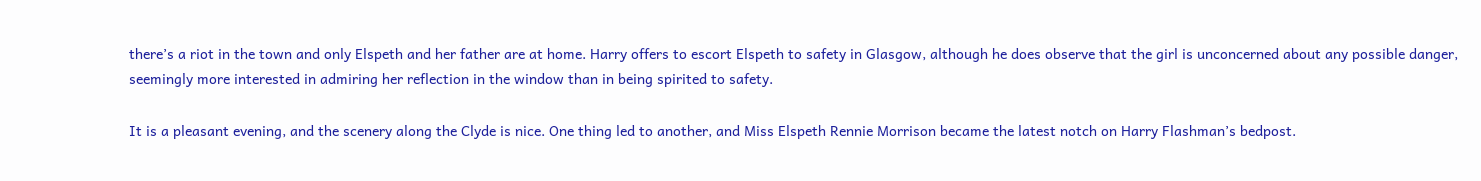there’s a riot in the town and only Elspeth and her father are at home. Harry offers to escort Elspeth to safety in Glasgow, although he does observe that the girl is unconcerned about any possible danger, seemingly more interested in admiring her reflection in the window than in being spirited to safety.

It is a pleasant evening, and the scenery along the Clyde is nice. One thing led to another, and Miss Elspeth Rennie Morrison became the latest notch on Harry Flashman’s bedpost.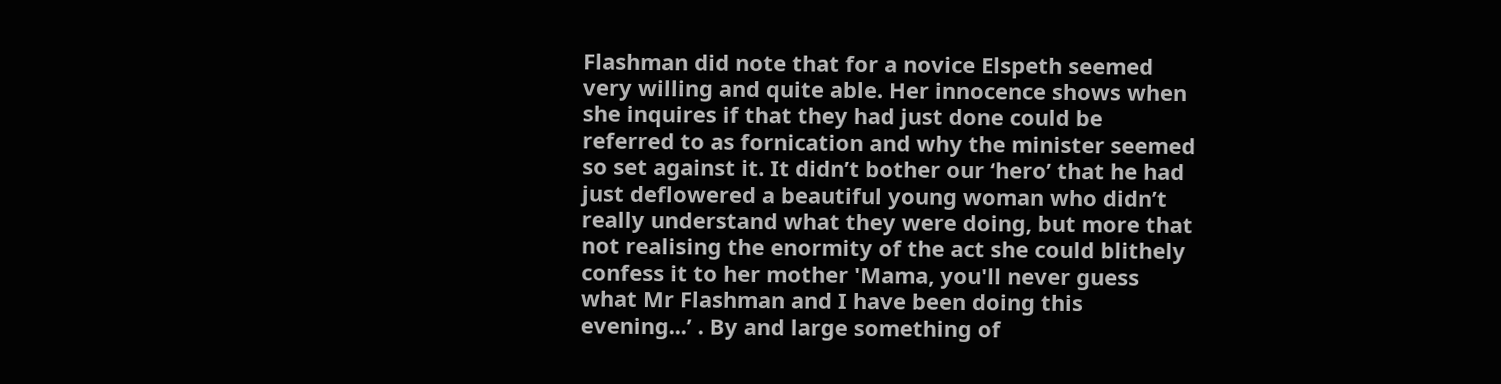Flashman did note that for a novice Elspeth seemed very willing and quite able. Her innocence shows when she inquires if that they had just done could be referred to as fornication and why the minister seemed so set against it. It didn’t bother our ‘hero’ that he had just deflowered a beautiful young woman who didn’t really understand what they were doing, but more that not realising the enormity of the act she could blithely confess it to her mother 'Mama, you'll never guess what Mr Flashman and I have been doing this evening...’ . By and large something of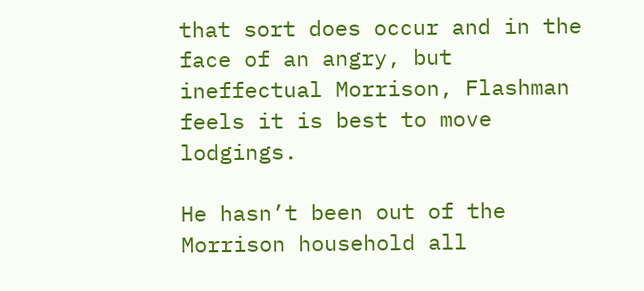that sort does occur and in the face of an angry, but ineffectual Morrison, Flashman feels it is best to move lodgings.

He hasn’t been out of the Morrison household all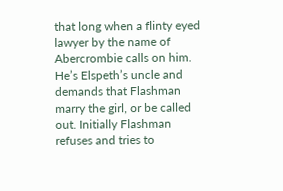that long when a flinty eyed lawyer by the name of Abercrombie calls on him. He’s Elspeth’s uncle and demands that Flashman marry the girl, or be called out. Initially Flashman refuses and tries to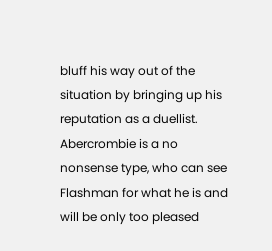bluff his way out of the situation by bringing up his reputation as a duellist. Abercrombie is a no nonsense type, who can see Flashman for what he is and will be only too pleased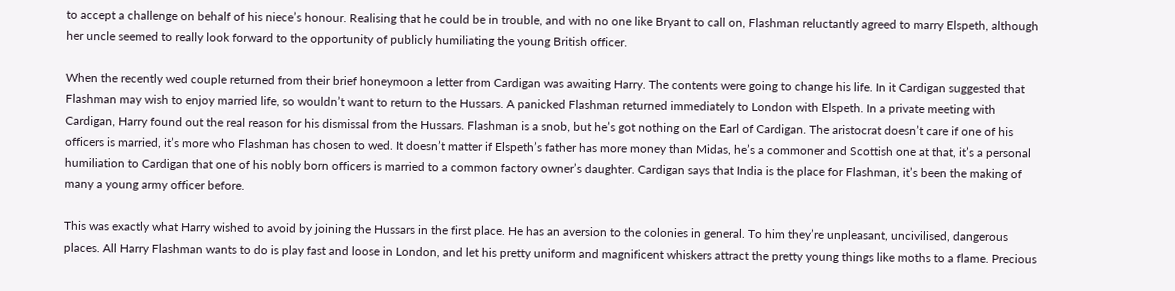to accept a challenge on behalf of his niece’s honour. Realising that he could be in trouble, and with no one like Bryant to call on, Flashman reluctantly agreed to marry Elspeth, although her uncle seemed to really look forward to the opportunity of publicly humiliating the young British officer.

When the recently wed couple returned from their brief honeymoon a letter from Cardigan was awaiting Harry. The contents were going to change his life. In it Cardigan suggested that Flashman may wish to enjoy married life, so wouldn’t want to return to the Hussars. A panicked Flashman returned immediately to London with Elspeth. In a private meeting with Cardigan, Harry found out the real reason for his dismissal from the Hussars. Flashman is a snob, but he’s got nothing on the Earl of Cardigan. The aristocrat doesn’t care if one of his officers is married, it’s more who Flashman has chosen to wed. It doesn’t matter if Elspeth’s father has more money than Midas, he’s a commoner and Scottish one at that, it’s a personal humiliation to Cardigan that one of his nobly born officers is married to a common factory owner’s daughter. Cardigan says that India is the place for Flashman, it’s been the making of many a young army officer before.

This was exactly what Harry wished to avoid by joining the Hussars in the first place. He has an aversion to the colonies in general. To him they’re unpleasant, uncivilised, dangerous places. All Harry Flashman wants to do is play fast and loose in London, and let his pretty uniform and magnificent whiskers attract the pretty young things like moths to a flame. Precious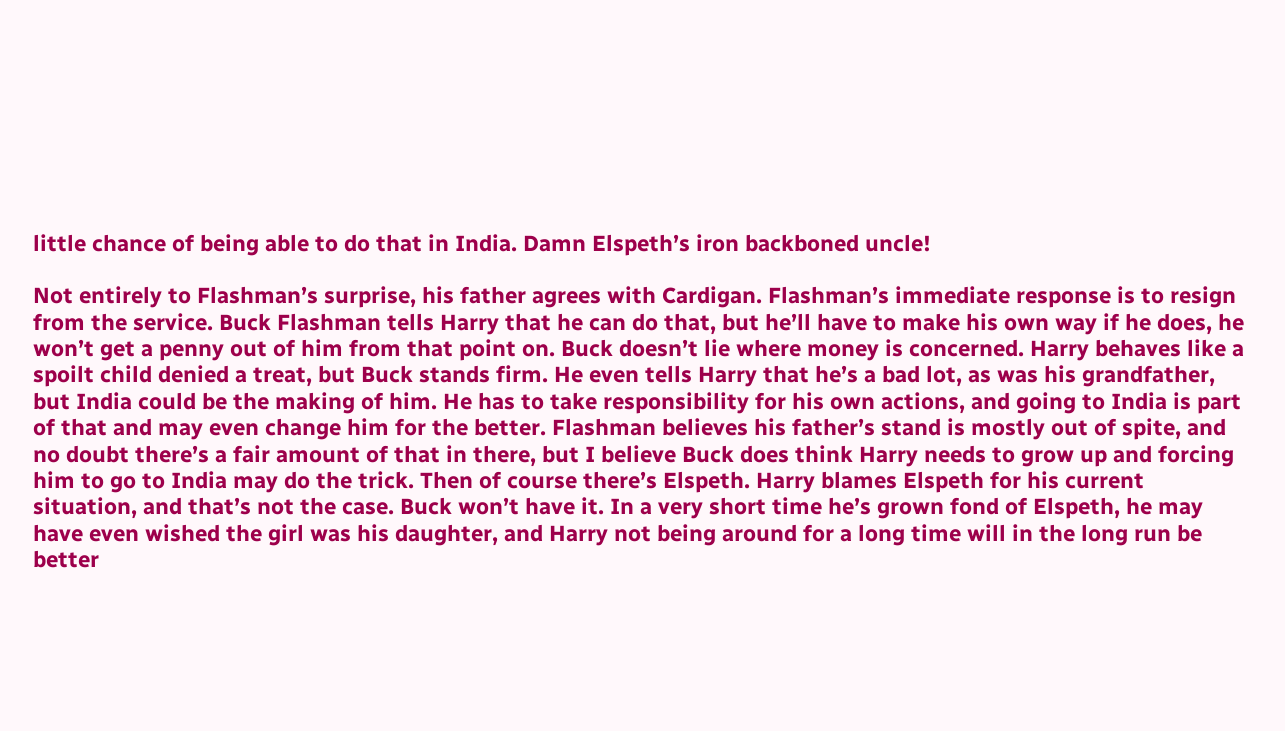little chance of being able to do that in India. Damn Elspeth’s iron backboned uncle!

Not entirely to Flashman’s surprise, his father agrees with Cardigan. Flashman’s immediate response is to resign from the service. Buck Flashman tells Harry that he can do that, but he’ll have to make his own way if he does, he won’t get a penny out of him from that point on. Buck doesn’t lie where money is concerned. Harry behaves like a spoilt child denied a treat, but Buck stands firm. He even tells Harry that he’s a bad lot, as was his grandfather, but India could be the making of him. He has to take responsibility for his own actions, and going to India is part of that and may even change him for the better. Flashman believes his father’s stand is mostly out of spite, and no doubt there’s a fair amount of that in there, but I believe Buck does think Harry needs to grow up and forcing him to go to India may do the trick. Then of course there’s Elspeth. Harry blames Elspeth for his current situation, and that’s not the case. Buck won’t have it. In a very short time he’s grown fond of Elspeth, he may have even wished the girl was his daughter, and Harry not being around for a long time will in the long run be better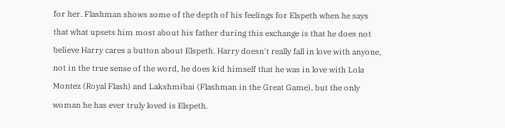for her. Flashman shows some of the depth of his feelings for Elspeth when he says that what upsets him most about his father during this exchange is that he does not believe Harry cares a button about Elspeth. Harry doesn't really fall in love with anyone, not in the true sense of the word, he does kid himself that he was in love with Lola Montez (Royal Flash) and Lakshmibai (Flashman in the Great Game), but the only woman he has ever truly loved is Elspeth.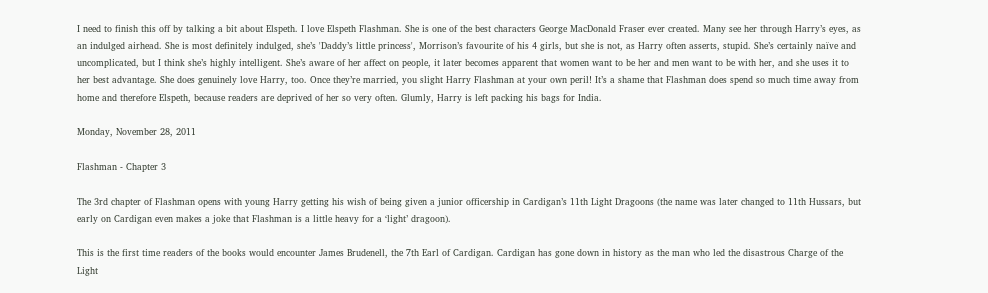I need to finish this off by talking a bit about Elspeth. I love Elspeth Flashman. She is one of the best characters George MacDonald Fraser ever created. Many see her through Harry’s eyes, as an indulged airhead. She is most definitely indulged, she’s 'Daddy’s little princess', Morrison’s favourite of his 4 girls, but she is not, as Harry often asserts, stupid. She’s certainly naïve and uncomplicated, but I think she’s highly intelligent. She’s aware of her affect on people, it later becomes apparent that women want to be her and men want to be with her, and she uses it to her best advantage. She does genuinely love Harry, too. Once they’re married, you slight Harry Flashman at your own peril! It’s a shame that Flashman does spend so much time away from home and therefore Elspeth, because readers are deprived of her so very often. Glumly, Harry is left packing his bags for India.

Monday, November 28, 2011

Flashman - Chapter 3

The 3rd chapter of Flashman opens with young Harry getting his wish of being given a junior officership in Cardigan’s 11th Light Dragoons (the name was later changed to 11th Hussars, but early on Cardigan even makes a joke that Flashman is a little heavy for a ‘light’ dragoon).

This is the first time readers of the books would encounter James Brudenell, the 7th Earl of Cardigan. Cardigan has gone down in history as the man who led the disastrous Charge of the Light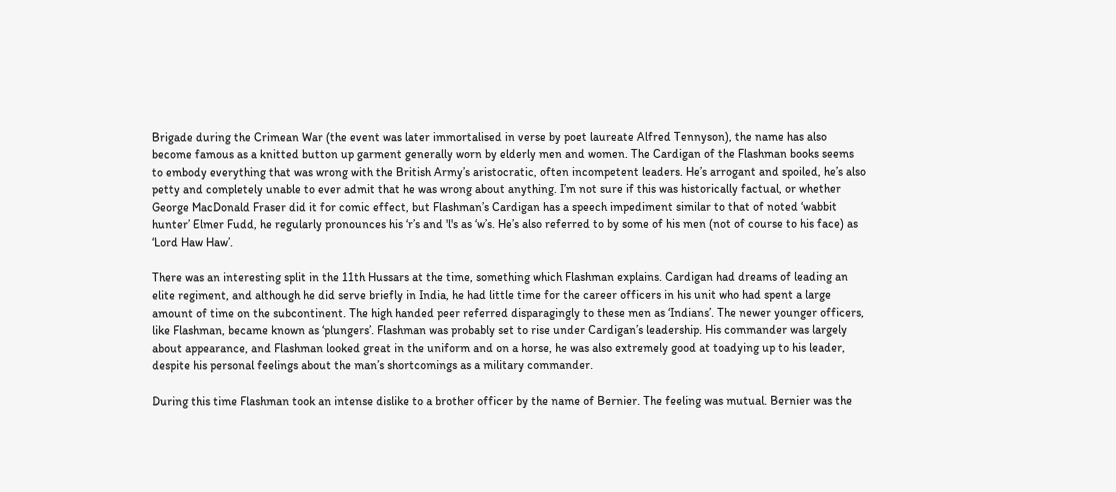Brigade during the Crimean War (the event was later immortalised in verse by poet laureate Alfred Tennyson), the name has also become famous as a knitted button up garment generally worn by elderly men and women. The Cardigan of the Flashman books seems to embody everything that was wrong with the British Army’s aristocratic, often incompetent leaders. He’s arrogant and spoiled, he’s also petty and completely unable to ever admit that he was wrong about anything. I’m not sure if this was historically factual, or whether George MacDonald Fraser did it for comic effect, but Flashman’s Cardigan has a speech impediment similar to that of noted ‘wabbit hunter’ Elmer Fudd, he regularly pronounces his ‘r’s and 'l's as ‘w’s. He’s also referred to by some of his men (not of course to his face) as ‘Lord Haw Haw’.

There was an interesting split in the 11th Hussars at the time, something which Flashman explains. Cardigan had dreams of leading an elite regiment, and although he did serve briefly in India, he had little time for the career officers in his unit who had spent a large amount of time on the subcontinent. The high handed peer referred disparagingly to these men as ‘Indians’. The newer younger officers, like Flashman, became known as ‘plungers’. Flashman was probably set to rise under Cardigan’s leadership. His commander was largely about appearance, and Flashman looked great in the uniform and on a horse, he was also extremely good at toadying up to his leader, despite his personal feelings about the man’s shortcomings as a military commander.

During this time Flashman took an intense dislike to a brother officer by the name of Bernier. The feeling was mutual. Bernier was the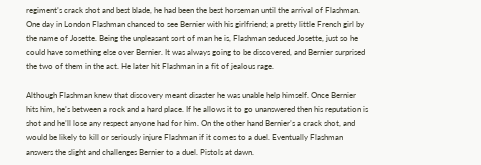regiment’s crack shot and best blade, he had been the best horseman until the arrival of Flashman. One day in London Flashman chanced to see Bernier with his girlfriend; a pretty little French girl by the name of Josette. Being the unpleasant sort of man he is, Flashman seduced Josette, just so he could have something else over Bernier. It was always going to be discovered, and Bernier surprised the two of them in the act. He later hit Flashman in a fit of jealous rage.

Although Flashman knew that discovery meant disaster he was unable help himself. Once Bernier hits him, he’s between a rock and a hard place. If he allows it to go unanswered then his reputation is shot and he’ll lose any respect anyone had for him. On the other hand Bernier’s a crack shot, and would be likely to kill or seriously injure Flashman if it comes to a duel. Eventually Flashman answers the slight and challenges Bernier to a duel. Pistols at dawn.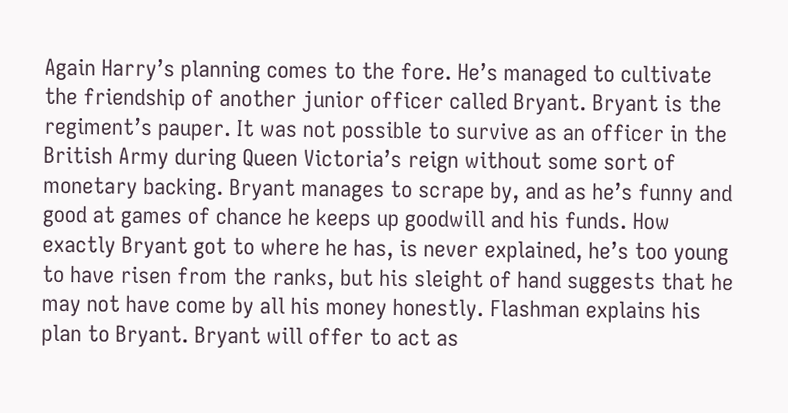Again Harry’s planning comes to the fore. He’s managed to cultivate the friendship of another junior officer called Bryant. Bryant is the regiment’s pauper. It was not possible to survive as an officer in the British Army during Queen Victoria’s reign without some sort of monetary backing. Bryant manages to scrape by, and as he’s funny and good at games of chance he keeps up goodwill and his funds. How exactly Bryant got to where he has, is never explained, he’s too young to have risen from the ranks, but his sleight of hand suggests that he may not have come by all his money honestly. Flashman explains his plan to Bryant. Bryant will offer to act as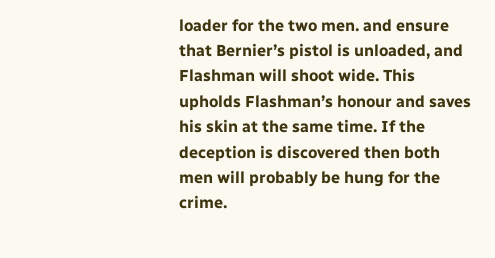loader for the two men. and ensure that Bernier’s pistol is unloaded, and Flashman will shoot wide. This upholds Flashman’s honour and saves his skin at the same time. If the deception is discovered then both men will probably be hung for the crime.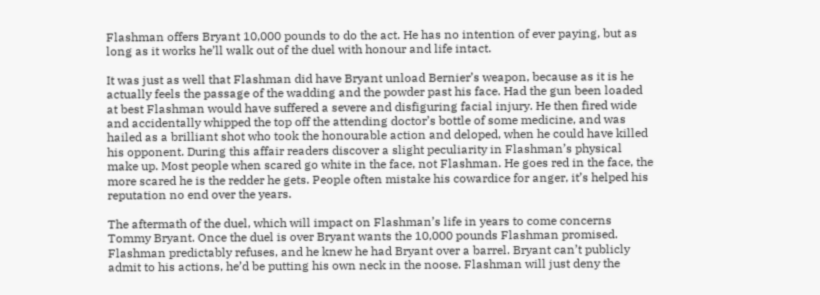Flashman offers Bryant 10,000 pounds to do the act. He has no intention of ever paying, but as long as it works he’ll walk out of the duel with honour and life intact.

It was just as well that Flashman did have Bryant unload Bernier’s weapon, because as it is he actually feels the passage of the wadding and the powder past his face. Had the gun been loaded at best Flashman would have suffered a severe and disfiguring facial injury. He then fired wide and accidentally whipped the top off the attending doctor’s bottle of some medicine, and was hailed as a brilliant shot who took the honourable action and deloped, when he could have killed his opponent. During this affair readers discover a slight peculiarity in Flashman’s physical make up. Most people when scared go white in the face, not Flashman. He goes red in the face, the more scared he is the redder he gets. People often mistake his cowardice for anger, it’s helped his reputation no end over the years.

The aftermath of the duel, which will impact on Flashman’s life in years to come concerns Tommy Bryant. Once the duel is over Bryant wants the 10,000 pounds Flashman promised. Flashman predictably refuses, and he knew he had Bryant over a barrel. Bryant can’t publicly admit to his actions, he’d be putting his own neck in the noose. Flashman will just deny the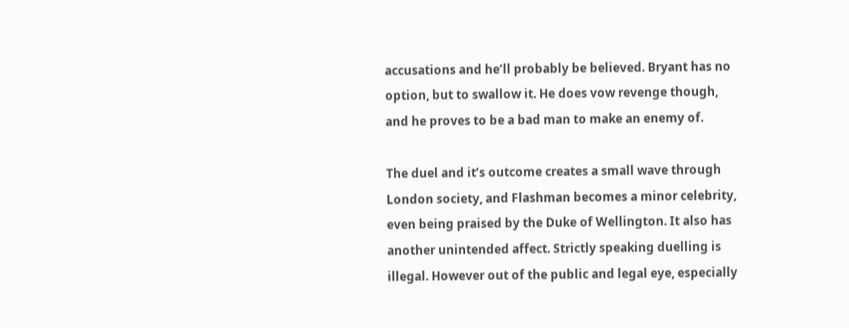accusations and he’ll probably be believed. Bryant has no option, but to swallow it. He does vow revenge though, and he proves to be a bad man to make an enemy of.

The duel and it’s outcome creates a small wave through London society, and Flashman becomes a minor celebrity, even being praised by the Duke of Wellington. It also has another unintended affect. Strictly speaking duelling is illegal. However out of the public and legal eye, especially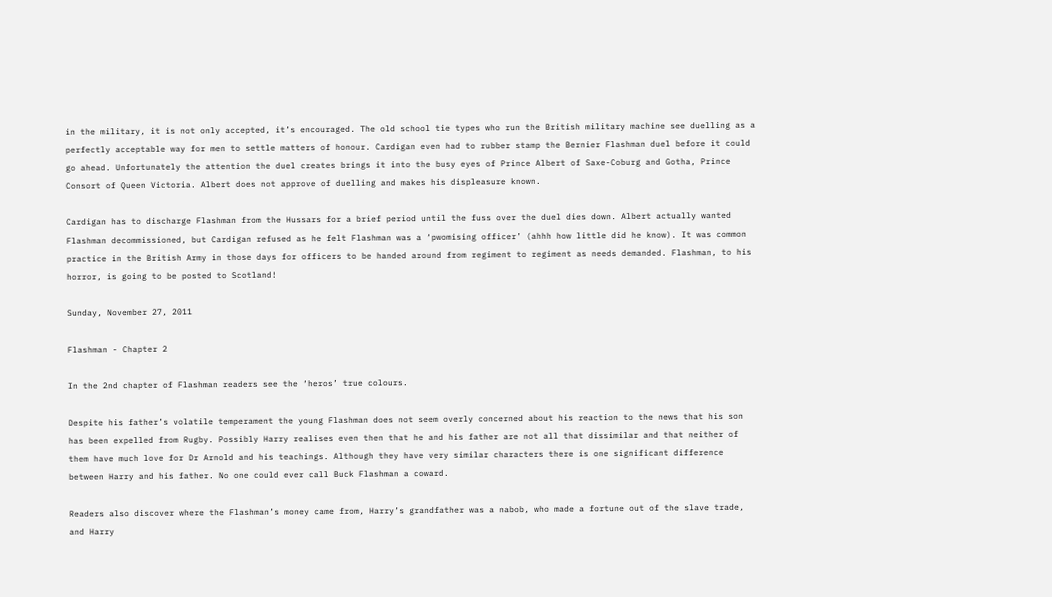in the military, it is not only accepted, it’s encouraged. The old school tie types who run the British military machine see duelling as a perfectly acceptable way for men to settle matters of honour. Cardigan even had to rubber stamp the Bernier Flashman duel before it could go ahead. Unfortunately the attention the duel creates brings it into the busy eyes of Prince Albert of Saxe-Coburg and Gotha, Prince Consort of Queen Victoria. Albert does not approve of duelling and makes his displeasure known.

Cardigan has to discharge Flashman from the Hussars for a brief period until the fuss over the duel dies down. Albert actually wanted Flashman decommissioned, but Cardigan refused as he felt Flashman was a ‘pwomising officer’ (ahhh how little did he know). It was common practice in the British Army in those days for officers to be handed around from regiment to regiment as needs demanded. Flashman, to his horror, is going to be posted to Scotland!

Sunday, November 27, 2011

Flashman - Chapter 2

In the 2nd chapter of Flashman readers see the ‘heros’ true colours.

Despite his father’s volatile temperament the young Flashman does not seem overly concerned about his reaction to the news that his son has been expelled from Rugby. Possibly Harry realises even then that he and his father are not all that dissimilar and that neither of them have much love for Dr Arnold and his teachings. Although they have very similar characters there is one significant difference between Harry and his father. No one could ever call Buck Flashman a coward.

Readers also discover where the Flashman’s money came from, Harry’s grandfather was a nabob, who made a fortune out of the slave trade, and Harry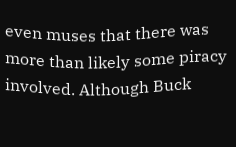even muses that there was more than likely some piracy involved. Although Buck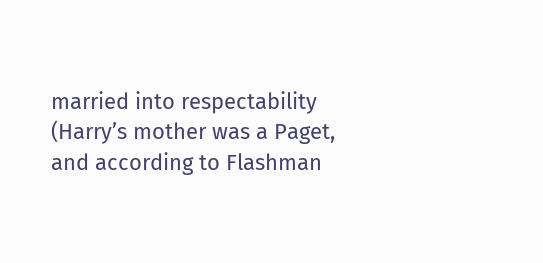married into respectability (Harry’s mother was a Paget, and according to Flashman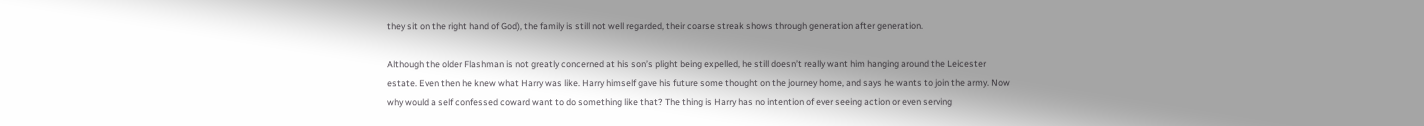they sit on the right hand of God), the family is still not well regarded, their coarse streak shows through generation after generation.

Although the older Flashman is not greatly concerned at his son’s plight being expelled, he still doesn’t really want him hanging around the Leicester estate. Even then he knew what Harry was like. Harry himself gave his future some thought on the journey home, and says he wants to join the army. Now why would a self confessed coward want to do something like that? The thing is Harry has no intention of ever seeing action or even serving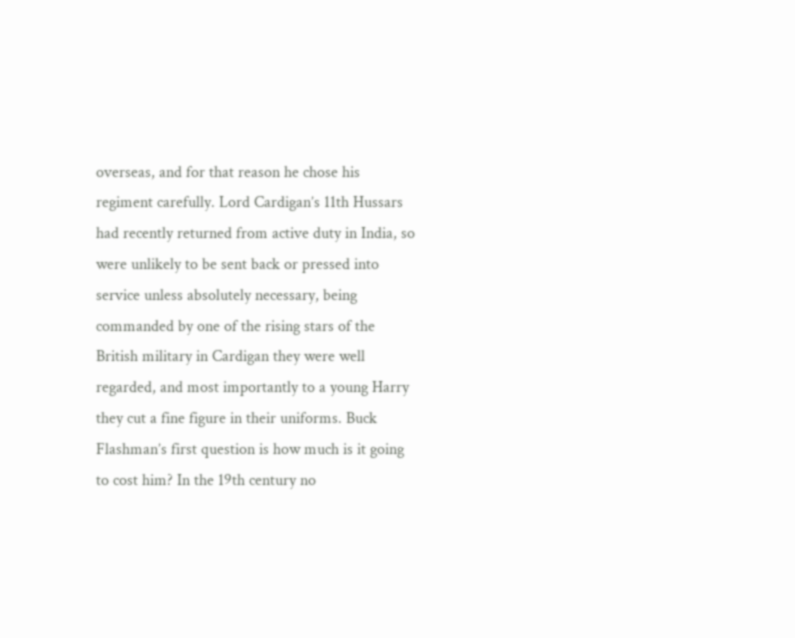overseas, and for that reason he chose his regiment carefully. Lord Cardigan’s 11th Hussars had recently returned from active duty in India, so were unlikely to be sent back or pressed into service unless absolutely necessary, being commanded by one of the rising stars of the British military in Cardigan they were well regarded, and most importantly to a young Harry they cut a fine figure in their uniforms. Buck Flashman’s first question is how much is it going to cost him? In the 19th century no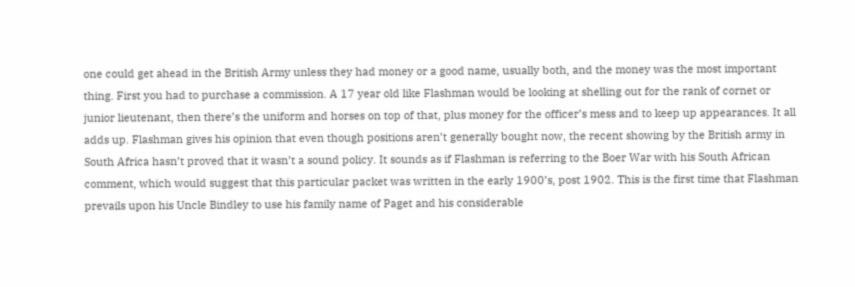one could get ahead in the British Army unless they had money or a good name, usually both, and the money was the most important thing. First you had to purchase a commission. A 17 year old like Flashman would be looking at shelling out for the rank of cornet or junior lieutenant, then there’s the uniform and horses on top of that, plus money for the officer’s mess and to keep up appearances. It all adds up. Flashman gives his opinion that even though positions aren’t generally bought now, the recent showing by the British army in South Africa hasn’t proved that it wasn’t a sound policy. It sounds as if Flashman is referring to the Boer War with his South African comment, which would suggest that this particular packet was written in the early 1900’s, post 1902. This is the first time that Flashman prevails upon his Uncle Bindley to use his family name of Paget and his considerable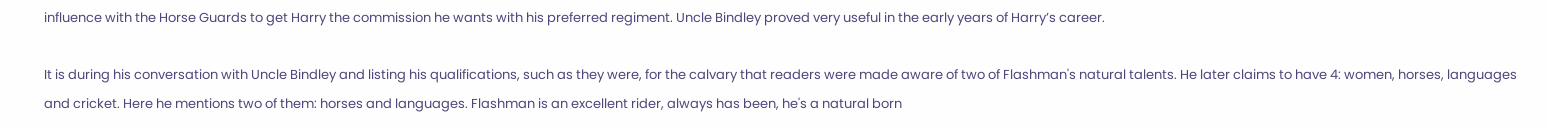influence with the Horse Guards to get Harry the commission he wants with his preferred regiment. Uncle Bindley proved very useful in the early years of Harry’s career.

It is during his conversation with Uncle Bindley and listing his qualifications, such as they were, for the calvary that readers were made aware of two of Flashman's natural talents. He later claims to have 4: women, horses, languages and cricket. Here he mentions two of them: horses and languages. Flashman is an excellent rider, always has been, he's a natural born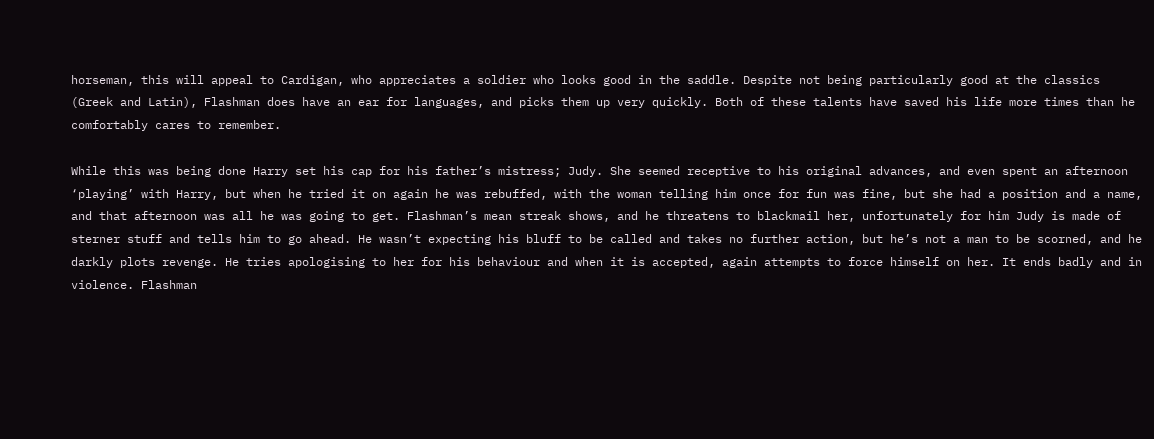horseman, this will appeal to Cardigan, who appreciates a soldier who looks good in the saddle. Despite not being particularly good at the classics (Greek and Latin), Flashman does have an ear for languages, and picks them up very quickly. Both of these talents have saved his life more times than he comfortably cares to remember.

While this was being done Harry set his cap for his father’s mistress; Judy. She seemed receptive to his original advances, and even spent an afternoon ‘playing’ with Harry, but when he tried it on again he was rebuffed, with the woman telling him once for fun was fine, but she had a position and a name, and that afternoon was all he was going to get. Flashman’s mean streak shows, and he threatens to blackmail her, unfortunately for him Judy is made of sterner stuff and tells him to go ahead. He wasn’t expecting his bluff to be called and takes no further action, but he’s not a man to be scorned, and he darkly plots revenge. He tries apologising to her for his behaviour and when it is accepted, again attempts to force himself on her. It ends badly and in violence. Flashman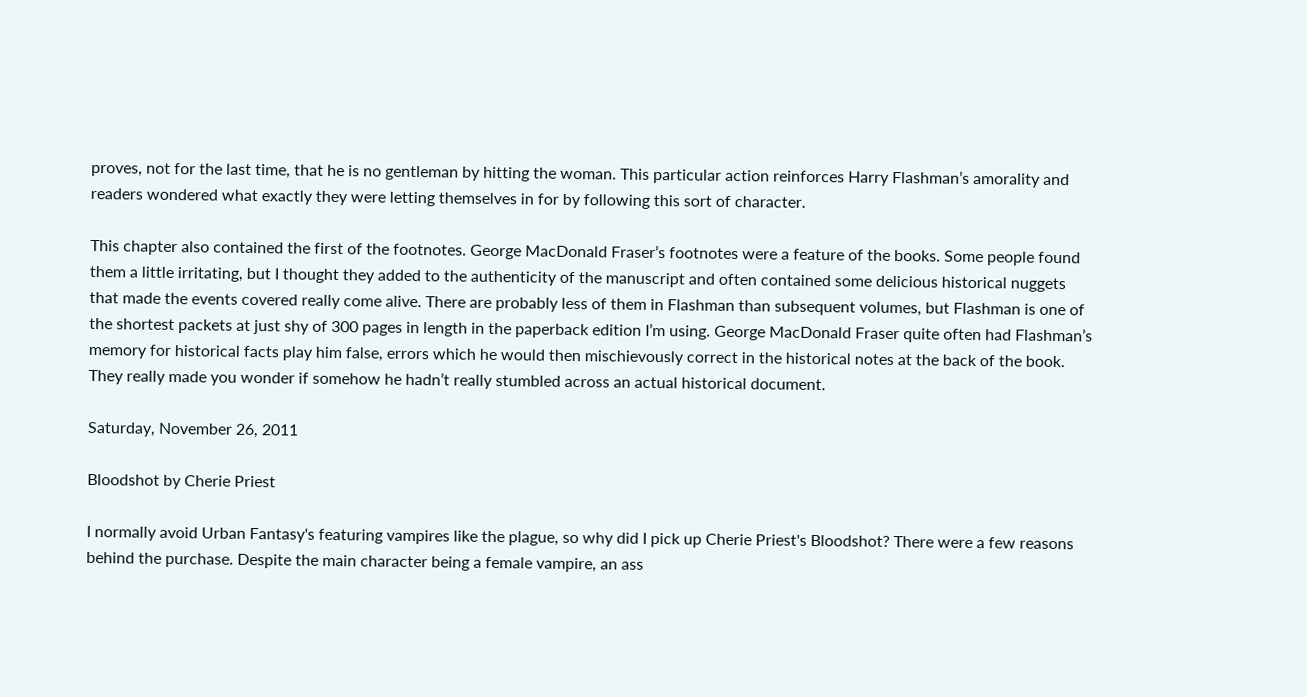proves, not for the last time, that he is no gentleman by hitting the woman. This particular action reinforces Harry Flashman’s amorality and readers wondered what exactly they were letting themselves in for by following this sort of character.

This chapter also contained the first of the footnotes. George MacDonald Fraser’s footnotes were a feature of the books. Some people found them a little irritating, but I thought they added to the authenticity of the manuscript and often contained some delicious historical nuggets that made the events covered really come alive. There are probably less of them in Flashman than subsequent volumes, but Flashman is one of the shortest packets at just shy of 300 pages in length in the paperback edition I’m using. George MacDonald Fraser quite often had Flashman’s memory for historical facts play him false, errors which he would then mischievously correct in the historical notes at the back of the book. They really made you wonder if somehow he hadn’t really stumbled across an actual historical document.

Saturday, November 26, 2011

Bloodshot by Cherie Priest

I normally avoid Urban Fantasy's featuring vampires like the plague, so why did I pick up Cherie Priest's Bloodshot? There were a few reasons behind the purchase. Despite the main character being a female vampire, an ass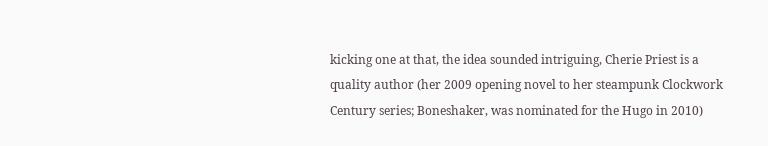kicking one at that, the idea sounded intriguing, Cherie Priest is a quality author (her 2009 opening novel to her steampunk Clockwork Century series; Boneshaker, was nominated for the Hugo in 2010)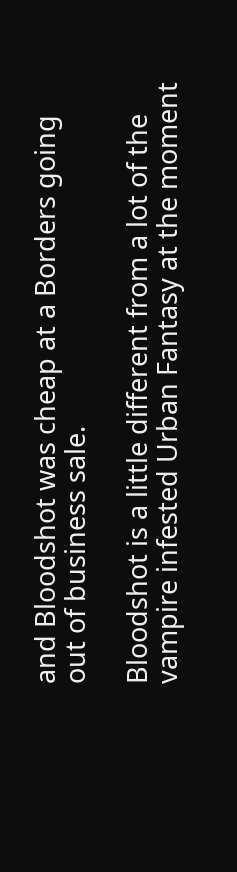and Bloodshot was cheap at a Borders going out of business sale.

Bloodshot is a little different from a lot of the vampire infested Urban Fantasy at the moment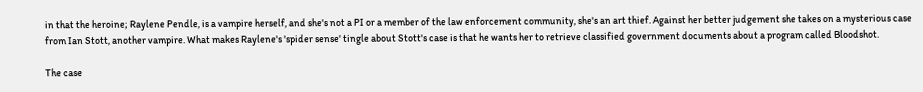in that the heroine; Raylene Pendle, is a vampire herself, and she's not a PI or a member of the law enforcement community, she's an art thief. Against her better judgement she takes on a mysterious case from Ian Stott, another vampire. What makes Raylene's 'spider sense' tingle about Stott's case is that he wants her to retrieve classified government documents about a program called Bloodshot.

The case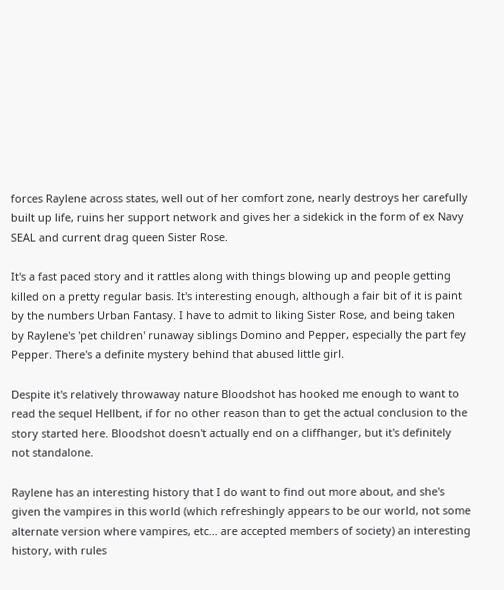forces Raylene across states, well out of her comfort zone, nearly destroys her carefully built up life, ruins her support network and gives her a sidekick in the form of ex Navy SEAL and current drag queen Sister Rose.

It's a fast paced story and it rattles along with things blowing up and people getting killed on a pretty regular basis. It's interesting enough, although a fair bit of it is paint by the numbers Urban Fantasy. I have to admit to liking Sister Rose, and being taken by Raylene's 'pet children' runaway siblings Domino and Pepper, especially the part fey Pepper. There's a definite mystery behind that abused little girl.

Despite it's relatively throwaway nature Bloodshot has hooked me enough to want to read the sequel Hellbent, if for no other reason than to get the actual conclusion to the story started here. Bloodshot doesn't actually end on a cliffhanger, but it's definitely not standalone.

Raylene has an interesting history that I do want to find out more about, and she's given the vampires in this world (which refreshingly appears to be our world, not some alternate version where vampires, etc... are accepted members of society) an interesting history, with rules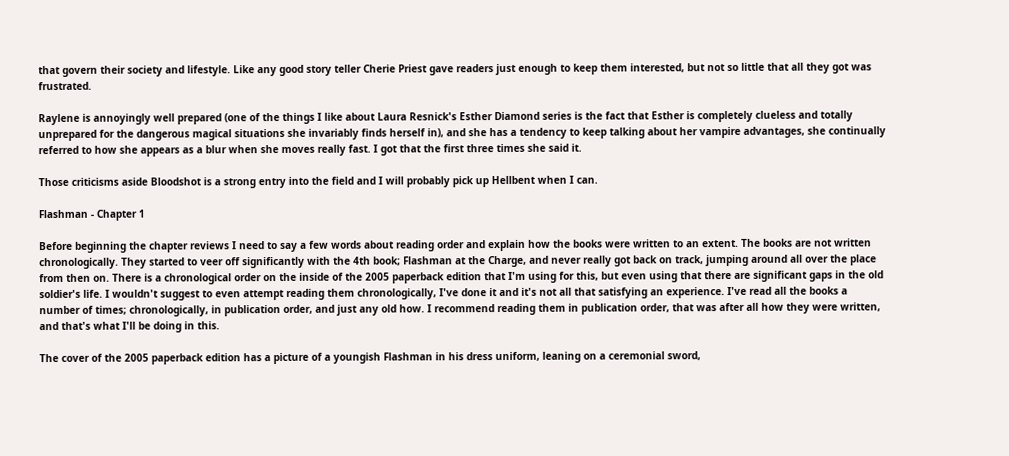that govern their society and lifestyle. Like any good story teller Cherie Priest gave readers just enough to keep them interested, but not so little that all they got was frustrated.

Raylene is annoyingly well prepared (one of the things I like about Laura Resnick's Esther Diamond series is the fact that Esther is completely clueless and totally unprepared for the dangerous magical situations she invariably finds herself in), and she has a tendency to keep talking about her vampire advantages, she continually referred to how she appears as a blur when she moves really fast. I got that the first three times she said it.

Those criticisms aside Bloodshot is a strong entry into the field and I will probably pick up Hellbent when I can.

Flashman - Chapter 1

Before beginning the chapter reviews I need to say a few words about reading order and explain how the books were written to an extent. The books are not written chronologically. They started to veer off significantly with the 4th book; Flashman at the Charge, and never really got back on track, jumping around all over the place from then on. There is a chronological order on the inside of the 2005 paperback edition that I'm using for this, but even using that there are significant gaps in the old soldier's life. I wouldn't suggest to even attempt reading them chronologically, I've done it and it's not all that satisfying an experience. I've read all the books a number of times; chronologically, in publication order, and just any old how. I recommend reading them in publication order, that was after all how they were written, and that's what I'll be doing in this.

The cover of the 2005 paperback edition has a picture of a youngish Flashman in his dress uniform, leaning on a ceremonial sword,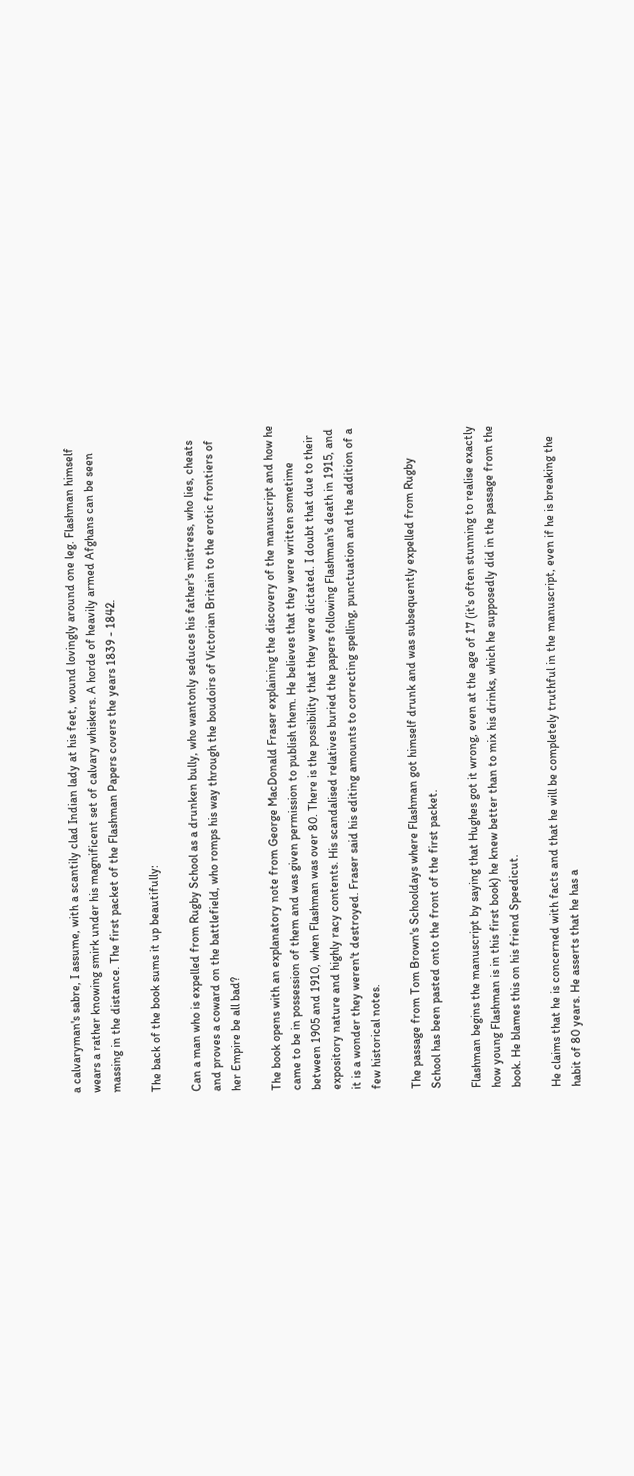a calvaryman's sabre, I assume, with a scantily clad Indian lady at his feet, wound lovingly around one leg. Flashman himself wears a rather knowing smirk under his magnificent set of calvary whiskers. A horde of heavily armed Afghans can be seen massing in the distance. The first packet of the Flashman Papers covers the years 1839 - 1842.

The back of the book sums it up beautifully:

Can a man who is expelled from Rugby School as a drunken bully, who wantonly seduces his father's mistress, who lies, cheats and proves a coward on the battlefield, who romps his way through the boudoirs of Victorian Britain to the erotic frontiers of her Empire be all bad?

The book opens with an explanatory note from George MacDonald Fraser explaining the discovery of the manuscript and how he came to be in possession of them and was given permission to publish them. He believes that they were written sometime between 1905 and 1910, when Flashman was over 80. There is the possibility that they were dictated. I doubt that due to their expository nature and highly racy contents. His scandalised relatives buried the papers following Flashman's death in 1915, and it is a wonder they weren't destroyed. Fraser said his editing amounts to correcting spelling, punctuation and the addition of a few historical notes.

The passage from Tom Brown's Schooldays where Flashman got himself drunk and was subsequently expelled from Rugby School has been pasted onto the front of the first packet.

Flashman begins the manuscript by saying that Hughes got it wrong, even at the age of 17 (it's often stunning to realise exactly how young Flashman is in this first book) he knew better than to mix his drinks, which he supposedly did in the passage from the book. He blames this on his friend Speedicut.

He claims that he is concerned with facts and that he will be completely truthful in the manuscript, even if he is breaking the habit of 80 years. He asserts that he has a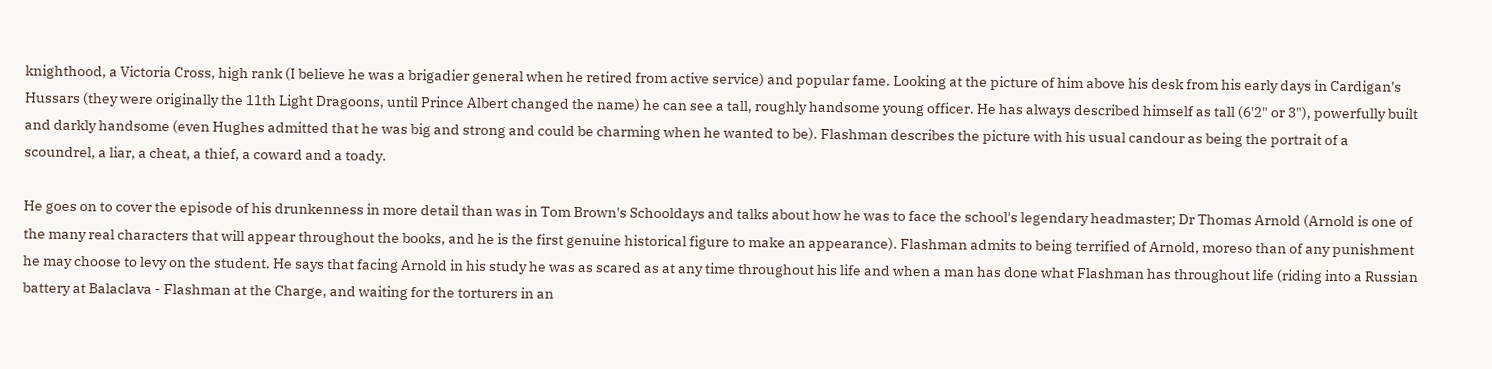knighthood, a Victoria Cross, high rank (I believe he was a brigadier general when he retired from active service) and popular fame. Looking at the picture of him above his desk from his early days in Cardigan's Hussars (they were originally the 11th Light Dragoons, until Prince Albert changed the name) he can see a tall, roughly handsome young officer. He has always described himself as tall (6'2" or 3"), powerfully built and darkly handsome (even Hughes admitted that he was big and strong and could be charming when he wanted to be). Flashman describes the picture with his usual candour as being the portrait of a scoundrel, a liar, a cheat, a thief, a coward and a toady.

He goes on to cover the episode of his drunkenness in more detail than was in Tom Brown's Schooldays and talks about how he was to face the school's legendary headmaster; Dr Thomas Arnold (Arnold is one of the many real characters that will appear throughout the books, and he is the first genuine historical figure to make an appearance). Flashman admits to being terrified of Arnold, moreso than of any punishment he may choose to levy on the student. He says that facing Arnold in his study he was as scared as at any time throughout his life and when a man has done what Flashman has throughout life (riding into a Russian battery at Balaclava - Flashman at the Charge, and waiting for the torturers in an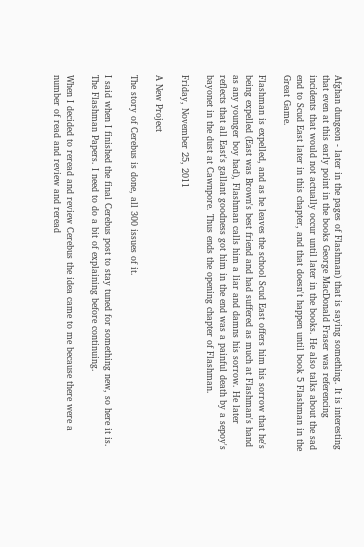Afghan dungeon - later in the pages of Flashman) that is saying something. It is interesting that even at this early point in the books George MacDonald Fraser was referencing incidents that would not actually occur until later in the books. He also talks about the sad end to Scud East later in this chapter, and that doesn't happen until book 5 Flashman in the Great Game.

Flashman is expelled, and as he leaves the school Scud East offers him his sorrow that he's being expelled (East was Brown's best friend and had suffered as much at Flashman's hand as any younger boy had), Flashman calls him a liar and damns his sorrow. He later reflects that all East's gallant goodness got him in the end was a painful death by a sepoy's bayonet in the dust at Cawnpore. Thus ends the opening chapter of Flashman.

Friday, November 25, 2011

A New Project

The story of Cerebus is done, all 300 issues of it.

I said when I finished the final Cerebus post to stay tuned for something new, so here it is. The Flashman Papers. I need to do a bit of explaining before continuing.

When I decided to reread and review Cerebus the idea came to me because there were a number of read and review and reread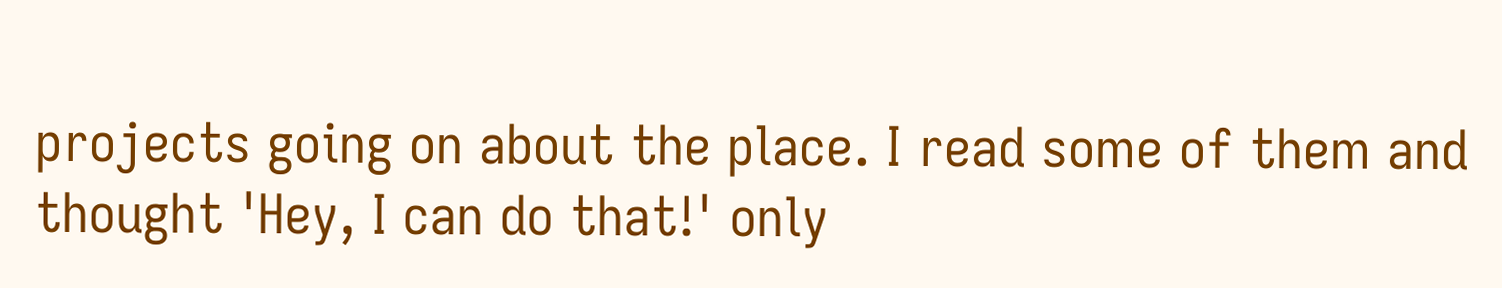projects going on about the place. I read some of them and thought 'Hey, I can do that!' only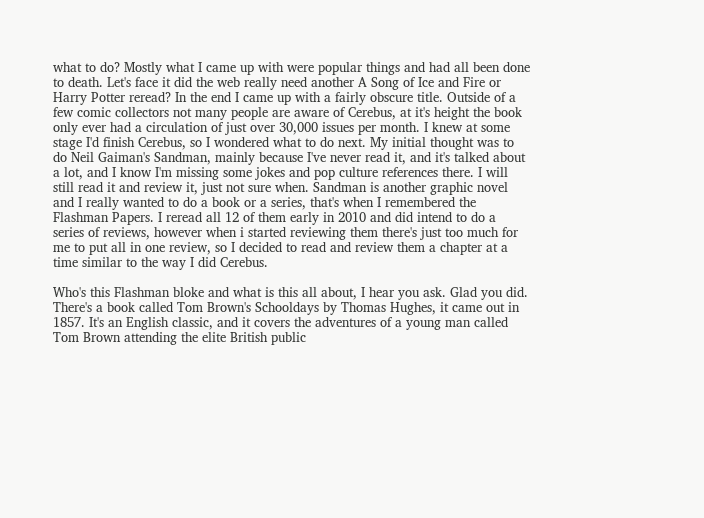what to do? Mostly what I came up with were popular things and had all been done to death. Let's face it did the web really need another A Song of Ice and Fire or Harry Potter reread? In the end I came up with a fairly obscure title. Outside of a few comic collectors not many people are aware of Cerebus, at it's height the book only ever had a circulation of just over 30,000 issues per month. I knew at some stage I'd finish Cerebus, so I wondered what to do next. My initial thought was to do Neil Gaiman's Sandman, mainly because I've never read it, and it's talked about a lot, and I know I'm missing some jokes and pop culture references there. I will still read it and review it, just not sure when. Sandman is another graphic novel and I really wanted to do a book or a series, that's when I remembered the Flashman Papers. I reread all 12 of them early in 2010 and did intend to do a series of reviews, however when i started reviewing them there's just too much for me to put all in one review, so I decided to read and review them a chapter at a time similar to the way I did Cerebus.

Who's this Flashman bloke and what is this all about, I hear you ask. Glad you did. There's a book called Tom Brown's Schooldays by Thomas Hughes, it came out in 1857. It's an English classic, and it covers the adventures of a young man called Tom Brown attending the elite British public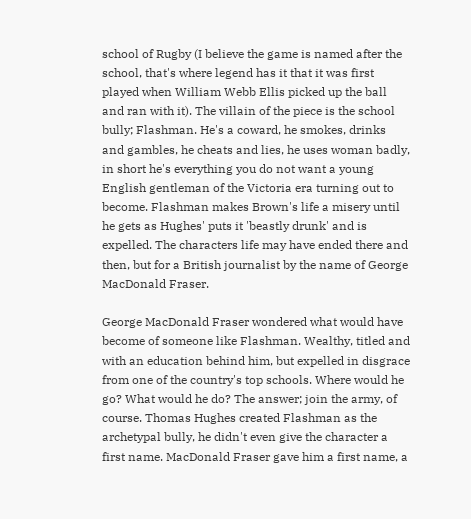school of Rugby (I believe the game is named after the school, that's where legend has it that it was first played when William Webb Ellis picked up the ball and ran with it). The villain of the piece is the school bully; Flashman. He's a coward, he smokes, drinks and gambles, he cheats and lies, he uses woman badly, in short he's everything you do not want a young English gentleman of the Victoria era turning out to become. Flashman makes Brown's life a misery until he gets as Hughes' puts it 'beastly drunk' and is expelled. The characters life may have ended there and then, but for a British journalist by the name of George MacDonald Fraser.

George MacDonald Fraser wondered what would have become of someone like Flashman. Wealthy, titled and with an education behind him, but expelled in disgrace from one of the country's top schools. Where would he go? What would he do? The answer; join the army, of course. Thomas Hughes created Flashman as the archetypal bully, he didn't even give the character a first name. MacDonald Fraser gave him a first name, a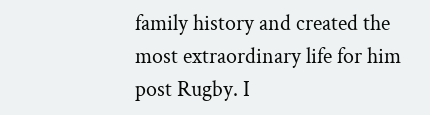family history and created the most extraordinary life for him post Rugby. I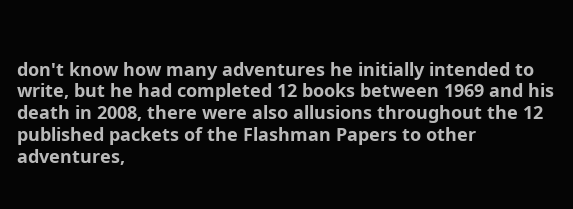don't know how many adventures he initially intended to write, but he had completed 12 books between 1969 and his death in 2008, there were also allusions throughout the 12 published packets of the Flashman Papers to other adventures,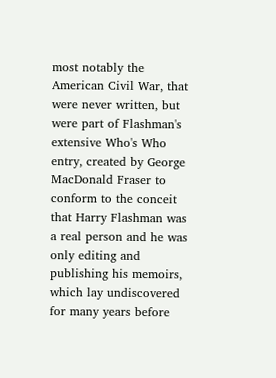most notably the American Civil War, that were never written, but were part of Flashman's extensive Who's Who entry, created by George MacDonald Fraser to conform to the conceit that Harry Flashman was a real person and he was only editing and publishing his memoirs, which lay undiscovered for many years before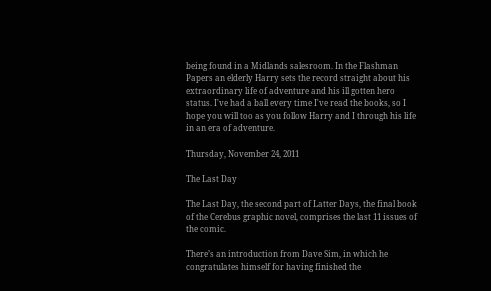being found in a Midlands salesroom. In the Flashman Papers an elderly Harry sets the record straight about his extraordinary life of adventure and his ill gotten hero status. I've had a ball every time I've read the books, so I hope you will too as you follow Harry and I through his life in an era of adventure.

Thursday, November 24, 2011

The Last Day

The Last Day, the second part of Latter Days, the final book of the Cerebus graphic novel, comprises the last 11 issues of the comic.

There’s an introduction from Dave Sim, in which he congratulates himself for having finished the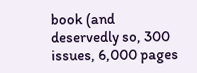book (and deservedly so, 300 issues, 6,000 pages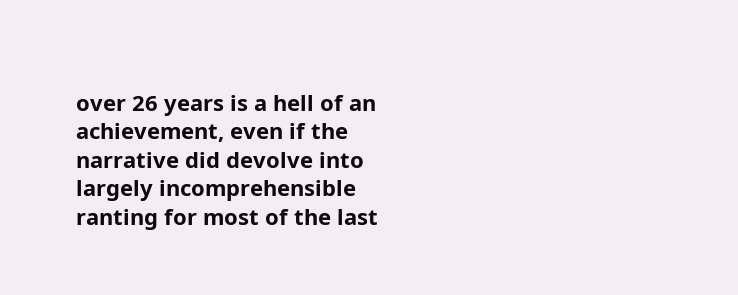over 26 years is a hell of an achievement, even if the narrative did devolve into largely incomprehensible ranting for most of the last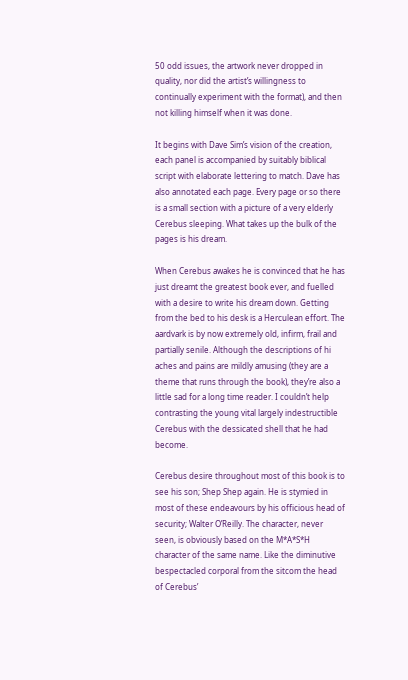50 odd issues, the artwork never dropped in quality, nor did the artist’s willingness to continually experiment with the format), and then not killing himself when it was done.

It begins with Dave Sim’s vision of the creation, each panel is accompanied by suitably biblical script with elaborate lettering to match. Dave has also annotated each page. Every page or so there is a small section with a picture of a very elderly Cerebus sleeping. What takes up the bulk of the pages is his dream.

When Cerebus awakes he is convinced that he has just dreamt the greatest book ever, and fuelled with a desire to write his dream down. Getting from the bed to his desk is a Herculean effort. The aardvark is by now extremely old, infirm, frail and partially senile. Although the descriptions of hi aches and pains are mildly amusing (they are a theme that runs through the book), they’re also a little sad for a long time reader. I couldn’t help contrasting the young vital largely indestructible Cerebus with the dessicated shell that he had become.

Cerebus desire throughout most of this book is to see his son; Shep Shep again. He is stymied in most of these endeavours by his officious head of security; Walter O’Reilly. The character, never seen, is obviously based on the M*A*S*H character of the same name. Like the diminutive bespectacled corporal from the sitcom the head of Cerebus’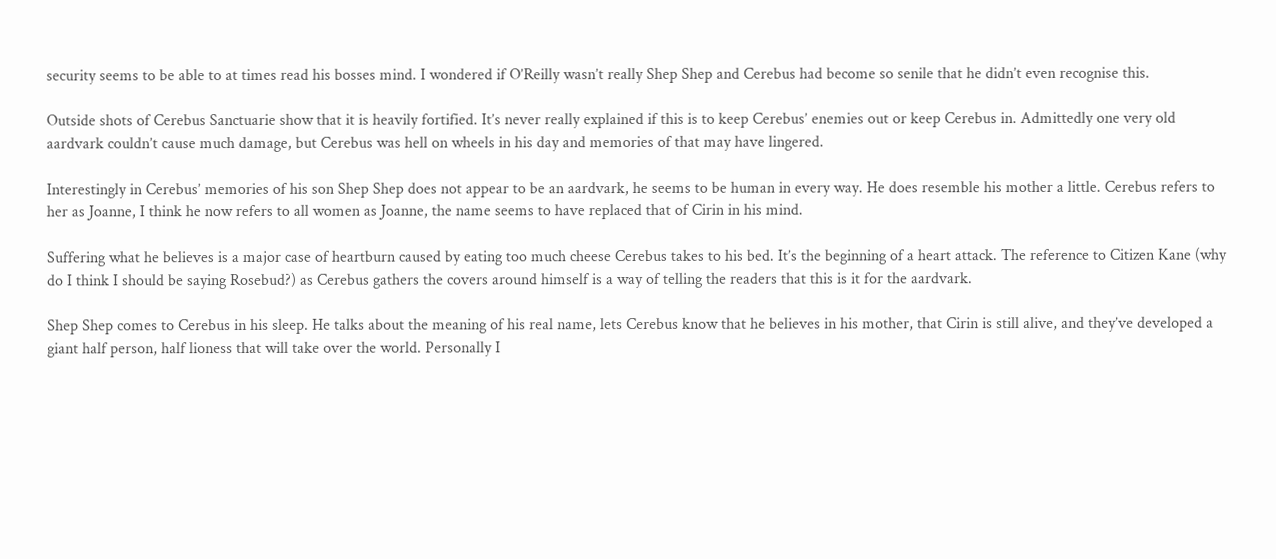security seems to be able to at times read his bosses mind. I wondered if O’Reilly wasn’t really Shep Shep and Cerebus had become so senile that he didn’t even recognise this.

Outside shots of Cerebus Sanctuarie show that it is heavily fortified. It’s never really explained if this is to keep Cerebus’ enemies out or keep Cerebus in. Admittedly one very old aardvark couldn’t cause much damage, but Cerebus was hell on wheels in his day and memories of that may have lingered.

Interestingly in Cerebus’ memories of his son Shep Shep does not appear to be an aardvark, he seems to be human in every way. He does resemble his mother a little. Cerebus refers to her as Joanne, I think he now refers to all women as Joanne, the name seems to have replaced that of Cirin in his mind.

Suffering what he believes is a major case of heartburn caused by eating too much cheese Cerebus takes to his bed. It’s the beginning of a heart attack. The reference to Citizen Kane (why do I think I should be saying Rosebud?) as Cerebus gathers the covers around himself is a way of telling the readers that this is it for the aardvark.

Shep Shep comes to Cerebus in his sleep. He talks about the meaning of his real name, lets Cerebus know that he believes in his mother, that Cirin is still alive, and they’ve developed a giant half person, half lioness that will take over the world. Personally I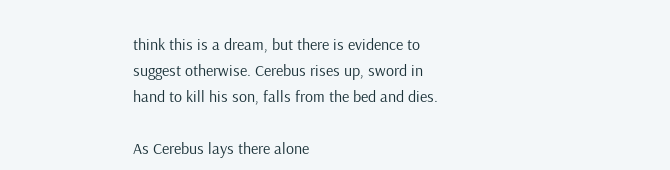think this is a dream, but there is evidence to suggest otherwise. Cerebus rises up, sword in hand to kill his son, falls from the bed and dies.

As Cerebus lays there alone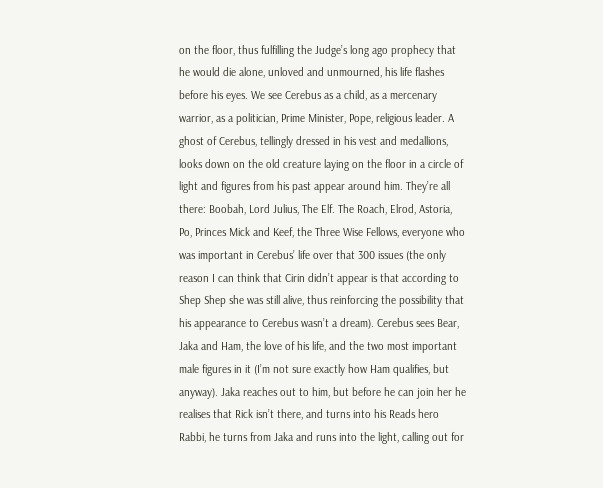on the floor, thus fulfilling the Judge’s long ago prophecy that he would die alone, unloved and unmourned, his life flashes before his eyes. We see Cerebus as a child, as a mercenary warrior, as a politician, Prime Minister, Pope, religious leader. A ghost of Cerebus, tellingly dressed in his vest and medallions, looks down on the old creature laying on the floor in a circle of light and figures from his past appear around him. They’re all there: Boobah, Lord Julius, The Elf. The Roach, Elrod, Astoria, Po, Princes Mick and Keef, the Three Wise Fellows, everyone who was important in Cerebus’ life over that 300 issues (the only reason I can think that Cirin didn’t appear is that according to Shep Shep she was still alive, thus reinforcing the possibility that his appearance to Cerebus wasn’t a dream). Cerebus sees Bear, Jaka and Ham, the love of his life, and the two most important male figures in it (I’m not sure exactly how Ham qualifies, but anyway). Jaka reaches out to him, but before he can join her he realises that Rick isn’t there, and turns into his Reads hero Rabbi, he turns from Jaka and runs into the light, calling out for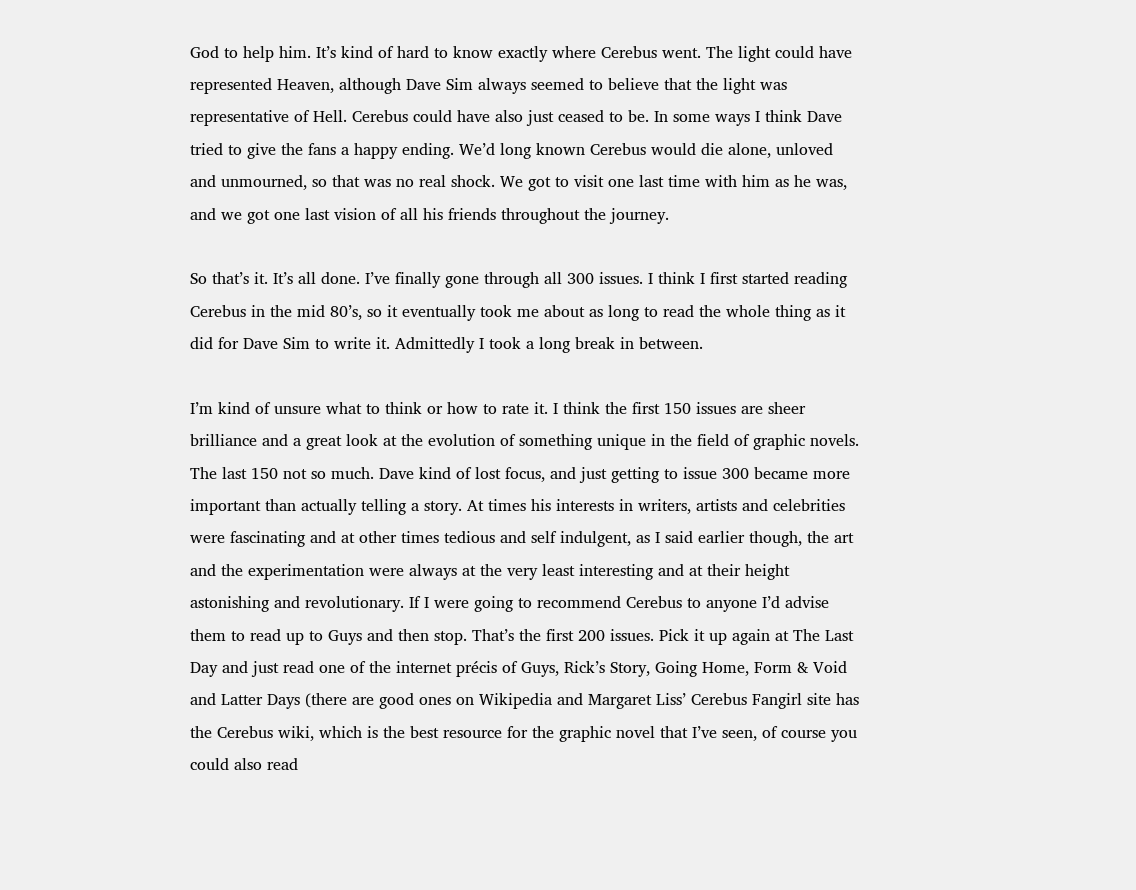God to help him. It’s kind of hard to know exactly where Cerebus went. The light could have represented Heaven, although Dave Sim always seemed to believe that the light was representative of Hell. Cerebus could have also just ceased to be. In some ways I think Dave tried to give the fans a happy ending. We’d long known Cerebus would die alone, unloved and unmourned, so that was no real shock. We got to visit one last time with him as he was, and we got one last vision of all his friends throughout the journey.

So that’s it. It’s all done. I’ve finally gone through all 300 issues. I think I first started reading Cerebus in the mid 80’s, so it eventually took me about as long to read the whole thing as it did for Dave Sim to write it. Admittedly I took a long break in between.

I’m kind of unsure what to think or how to rate it. I think the first 150 issues are sheer brilliance and a great look at the evolution of something unique in the field of graphic novels. The last 150 not so much. Dave kind of lost focus, and just getting to issue 300 became more important than actually telling a story. At times his interests in writers, artists and celebrities were fascinating and at other times tedious and self indulgent, as I said earlier though, the art and the experimentation were always at the very least interesting and at their height astonishing and revolutionary. If I were going to recommend Cerebus to anyone I’d advise them to read up to Guys and then stop. That’s the first 200 issues. Pick it up again at The Last Day and just read one of the internet précis of Guys, Rick’s Story, Going Home, Form & Void and Latter Days (there are good ones on Wikipedia and Margaret Liss’ Cerebus Fangirl site has the Cerebus wiki, which is the best resource for the graphic novel that I’ve seen, of course you could also read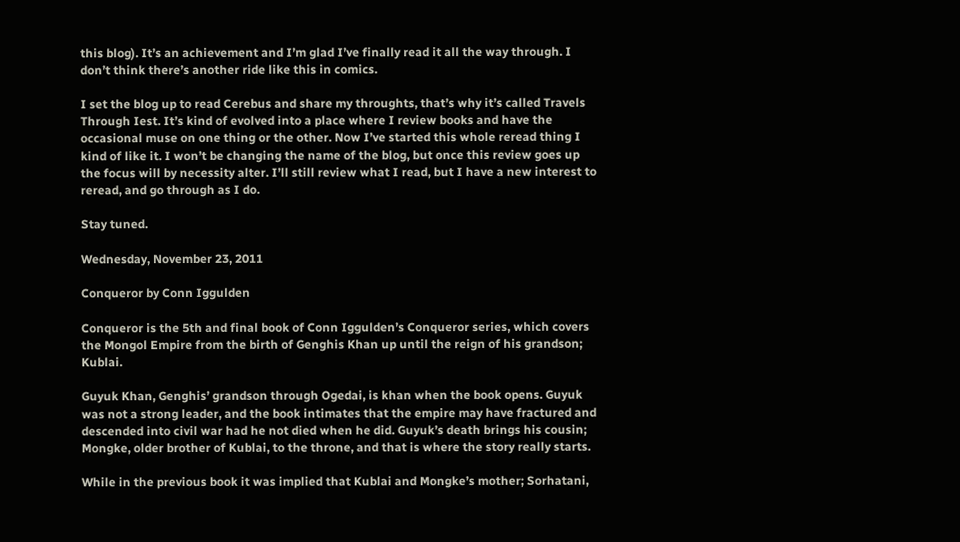this blog). It’s an achievement and I’m glad I’ve finally read it all the way through. I don’t think there’s another ride like this in comics.

I set the blog up to read Cerebus and share my throughts, that’s why it’s called Travels Through Iest. It’s kind of evolved into a place where I review books and have the occasional muse on one thing or the other. Now I’ve started this whole reread thing I kind of like it. I won’t be changing the name of the blog, but once this review goes up the focus will by necessity alter. I’ll still review what I read, but I have a new interest to reread, and go through as I do.

Stay tuned.

Wednesday, November 23, 2011

Conqueror by Conn Iggulden

Conqueror is the 5th and final book of Conn Iggulden’s Conqueror series, which covers the Mongol Empire from the birth of Genghis Khan up until the reign of his grandson; Kublai.

Guyuk Khan, Genghis’ grandson through Ogedai, is khan when the book opens. Guyuk was not a strong leader, and the book intimates that the empire may have fractured and descended into civil war had he not died when he did. Guyuk’s death brings his cousin; Mongke, older brother of Kublai, to the throne, and that is where the story really starts.

While in the previous book it was implied that Kublai and Mongke’s mother; Sorhatani,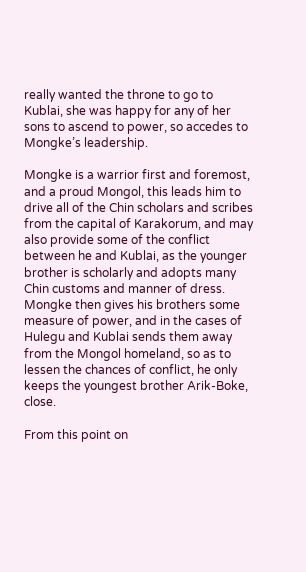really wanted the throne to go to Kublai, she was happy for any of her sons to ascend to power, so accedes to Mongke’s leadership.

Mongke is a warrior first and foremost, and a proud Mongol, this leads him to drive all of the Chin scholars and scribes from the capital of Karakorum, and may also provide some of the conflict between he and Kublai, as the younger brother is scholarly and adopts many Chin customs and manner of dress. Mongke then gives his brothers some measure of power, and in the cases of Hulegu and Kublai sends them away from the Mongol homeland, so as to lessen the chances of conflict, he only keeps the youngest brother Arik-Boke, close.

From this point on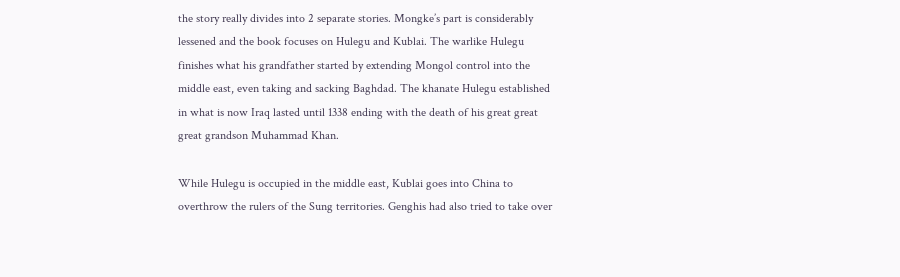the story really divides into 2 separate stories. Mongke’s part is considerably lessened and the book focuses on Hulegu and Kublai. The warlike Hulegu finishes what his grandfather started by extending Mongol control into the middle east, even taking and sacking Baghdad. The khanate Hulegu established in what is now Iraq lasted until 1338 ending with the death of his great great great grandson Muhammad Khan.

While Hulegu is occupied in the middle east, Kublai goes into China to overthrow the rulers of the Sung territories. Genghis had also tried to take over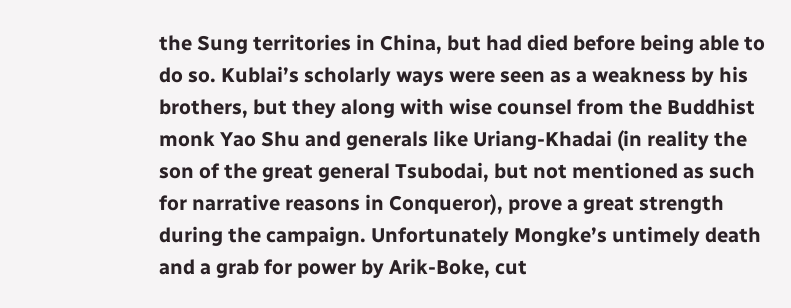the Sung territories in China, but had died before being able to do so. Kublai’s scholarly ways were seen as a weakness by his brothers, but they along with wise counsel from the Buddhist monk Yao Shu and generals like Uriang-Khadai (in reality the son of the great general Tsubodai, but not mentioned as such for narrative reasons in Conqueror), prove a great strength during the campaign. Unfortunately Mongke’s untimely death and a grab for power by Arik-Boke, cut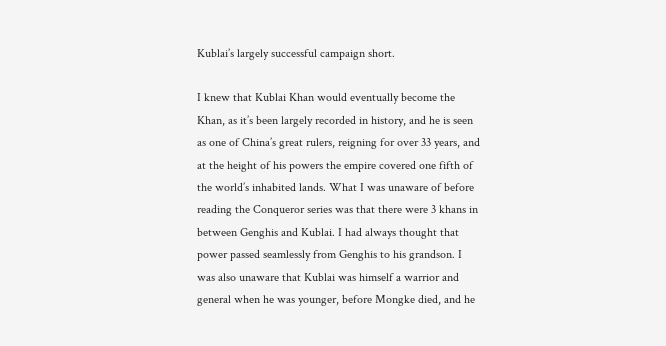Kublai’s largely successful campaign short.

I knew that Kublai Khan would eventually become the Khan, as it’s been largely recorded in history, and he is seen as one of China’s great rulers, reigning for over 33 years, and at the height of his powers the empire covered one fifth of the world’s inhabited lands. What I was unaware of before reading the Conqueror series was that there were 3 khans in between Genghis and Kublai. I had always thought that power passed seamlessly from Genghis to his grandson. I was also unaware that Kublai was himself a warrior and general when he was younger, before Mongke died, and he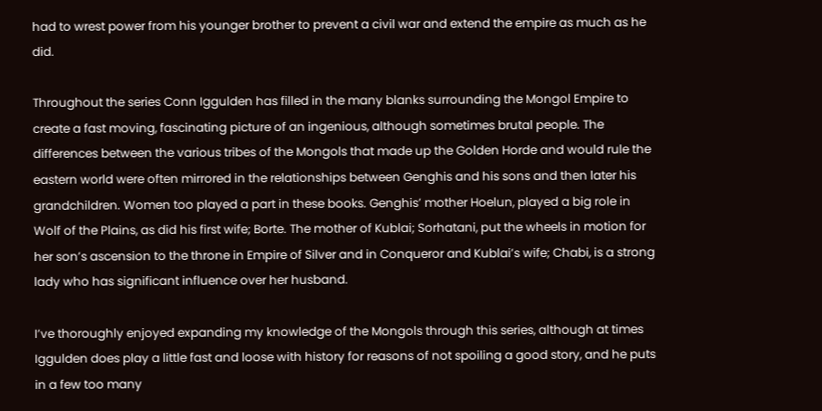had to wrest power from his younger brother to prevent a civil war and extend the empire as much as he did.

Throughout the series Conn Iggulden has filled in the many blanks surrounding the Mongol Empire to create a fast moving, fascinating picture of an ingenious, although sometimes brutal people. The differences between the various tribes of the Mongols that made up the Golden Horde and would rule the eastern world were often mirrored in the relationships between Genghis and his sons and then later his grandchildren. Women too played a part in these books. Genghis’ mother Hoelun, played a big role in Wolf of the Plains, as did his first wife; Borte. The mother of Kublai; Sorhatani, put the wheels in motion for her son’s ascension to the throne in Empire of Silver and in Conqueror and Kublai’s wife; Chabi, is a strong lady who has significant influence over her husband.

I’ve thoroughly enjoyed expanding my knowledge of the Mongols through this series, although at times Iggulden does play a little fast and loose with history for reasons of not spoiling a good story, and he puts in a few too many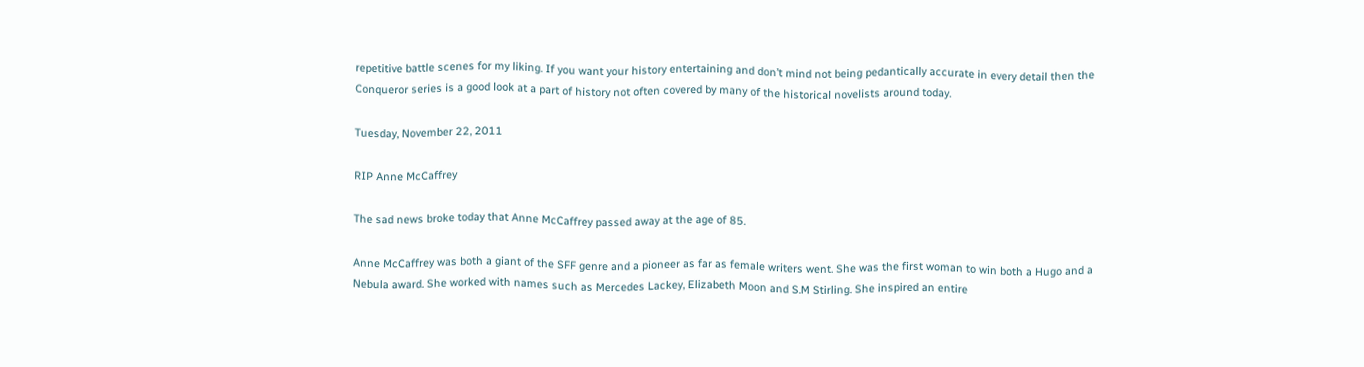repetitive battle scenes for my liking. If you want your history entertaining and don’t mind not being pedantically accurate in every detail then the Conqueror series is a good look at a part of history not often covered by many of the historical novelists around today.

Tuesday, November 22, 2011

RIP Anne McCaffrey

The sad news broke today that Anne McCaffrey passed away at the age of 85.

Anne McCaffrey was both a giant of the SFF genre and a pioneer as far as female writers went. She was the first woman to win both a Hugo and a Nebula award. She worked with names such as Mercedes Lackey, Elizabeth Moon and S.M Stirling. She inspired an entire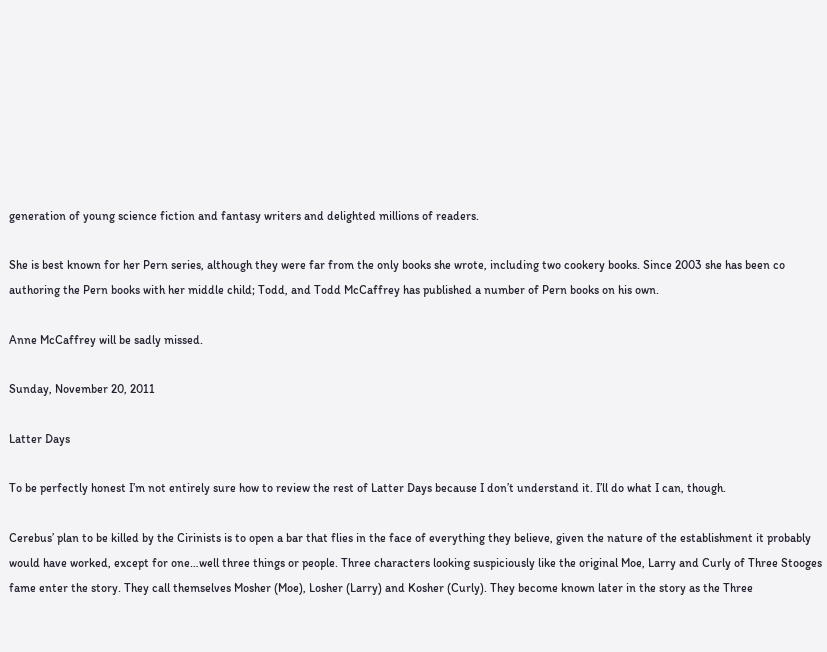generation of young science fiction and fantasy writers and delighted millions of readers.

She is best known for her Pern series, although they were far from the only books she wrote, including two cookery books. Since 2003 she has been co authoring the Pern books with her middle child; Todd, and Todd McCaffrey has published a number of Pern books on his own.

Anne McCaffrey will be sadly missed.

Sunday, November 20, 2011

Latter Days

To be perfectly honest I’m not entirely sure how to review the rest of Latter Days because I don’t understand it. I’ll do what I can, though.

Cerebus’ plan to be killed by the Cirinists is to open a bar that flies in the face of everything they believe, given the nature of the establishment it probably would have worked, except for one…well three things or people. Three characters looking suspiciously like the original Moe, Larry and Curly of Three Stooges fame enter the story. They call themselves Mosher (Moe), Losher (Larry) and Kosher (Curly). They become known later in the story as the Three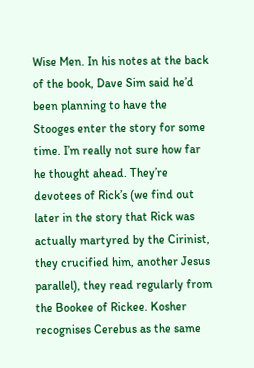Wise Men. In his notes at the back of the book, Dave Sim said he’d been planning to have the Stooges enter the story for some time. I’m really not sure how far he thought ahead. They’re devotees of Rick’s (we find out later in the story that Rick was actually martyred by the Cirinist, they crucified him, another Jesus parallel), they read regularly from the Bookee of Rickee. Kosher recognises Cerebus as the same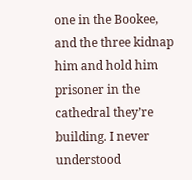one in the Bookee, and the three kidnap him and hold him prisoner in the cathedral they’re building. I never understood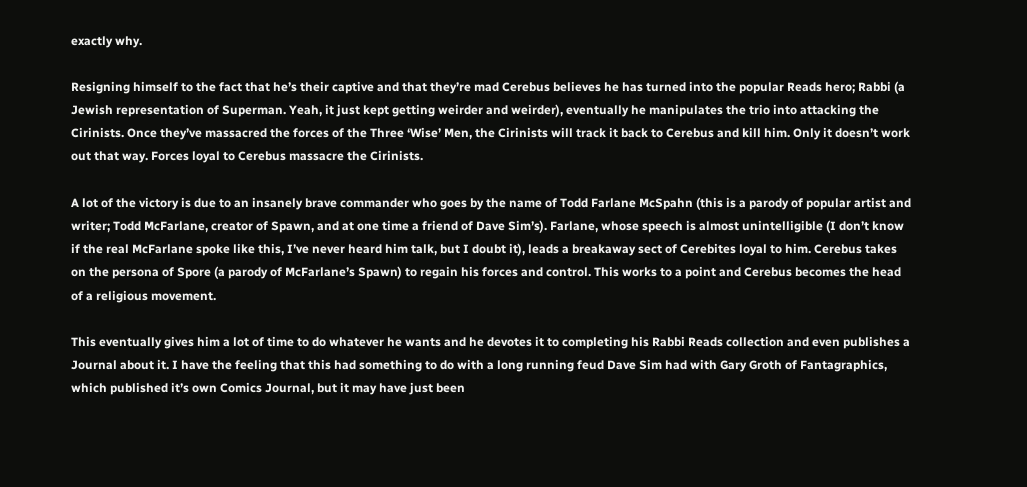exactly why.

Resigning himself to the fact that he’s their captive and that they’re mad Cerebus believes he has turned into the popular Reads hero; Rabbi (a Jewish representation of Superman. Yeah, it just kept getting weirder and weirder), eventually he manipulates the trio into attacking the Cirinists. Once they’ve massacred the forces of the Three ‘Wise’ Men, the Cirinists will track it back to Cerebus and kill him. Only it doesn’t work out that way. Forces loyal to Cerebus massacre the Cirinists.

A lot of the victory is due to an insanely brave commander who goes by the name of Todd Farlane McSpahn (this is a parody of popular artist and writer; Todd McFarlane, creator of Spawn, and at one time a friend of Dave Sim’s). Farlane, whose speech is almost unintelligible (I don’t know if the real McFarlane spoke like this, I’ve never heard him talk, but I doubt it), leads a breakaway sect of Cerebites loyal to him. Cerebus takes on the persona of Spore (a parody of McFarlane’s Spawn) to regain his forces and control. This works to a point and Cerebus becomes the head of a religious movement.

This eventually gives him a lot of time to do whatever he wants and he devotes it to completing his Rabbi Reads collection and even publishes a Journal about it. I have the feeling that this had something to do with a long running feud Dave Sim had with Gary Groth of Fantagraphics, which published it’s own Comics Journal, but it may have just been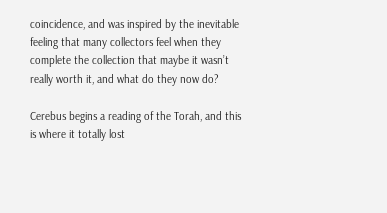coincidence, and was inspired by the inevitable feeling that many collectors feel when they complete the collection that maybe it wasn’t really worth it, and what do they now do?

Cerebus begins a reading of the Torah, and this is where it totally lost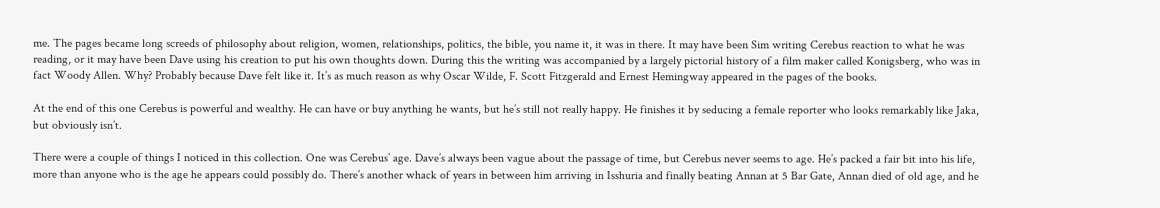me. The pages became long screeds of philosophy about religion, women, relationships, politics, the bible, you name it, it was in there. It may have been Sim writing Cerebus reaction to what he was reading, or it may have been Dave using his creation to put his own thoughts down. During this the writing was accompanied by a largely pictorial history of a film maker called Konigsberg, who was in fact Woody Allen. Why? Probably because Dave felt like it. It’s as much reason as why Oscar Wilde, F. Scott Fitzgerald and Ernest Hemingway appeared in the pages of the books.

At the end of this one Cerebus is powerful and wealthy. He can have or buy anything he wants, but he’s still not really happy. He finishes it by seducing a female reporter who looks remarkably like Jaka, but obviously isn’t.

There were a couple of things I noticed in this collection. One was Cerebus’ age. Dave’s always been vague about the passage of time, but Cerebus never seems to age. He’s packed a fair bit into his life, more than anyone who is the age he appears could possibly do. There’s another whack of years in between him arriving in Isshuria and finally beating Annan at 5 Bar Gate, Annan died of old age, and he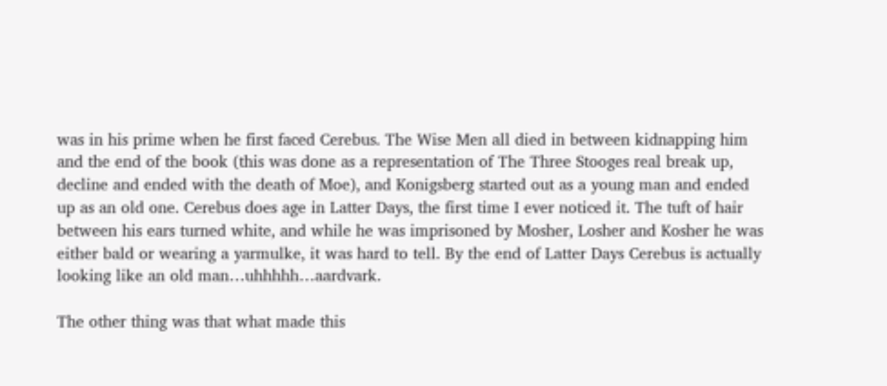was in his prime when he first faced Cerebus. The Wise Men all died in between kidnapping him and the end of the book (this was done as a representation of The Three Stooges real break up, decline and ended with the death of Moe), and Konigsberg started out as a young man and ended up as an old one. Cerebus does age in Latter Days, the first time I ever noticed it. The tuft of hair between his ears turned white, and while he was imprisoned by Mosher, Losher and Kosher he was either bald or wearing a yarmulke, it was hard to tell. By the end of Latter Days Cerebus is actually looking like an old man…uhhhhh…aardvark.

The other thing was that what made this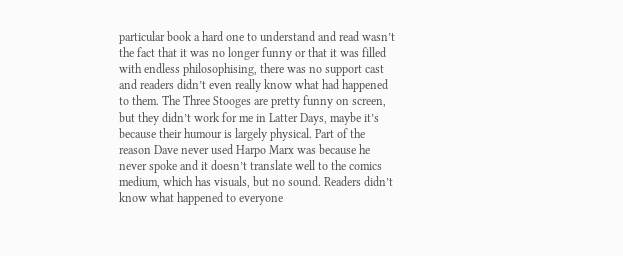particular book a hard one to understand and read wasn’t the fact that it was no longer funny or that it was filled with endless philosophising, there was no support cast and readers didn’t even really know what had happened to them. The Three Stooges are pretty funny on screen, but they didn’t work for me in Latter Days, maybe it’s because their humour is largely physical. Part of the reason Dave never used Harpo Marx was because he never spoke and it doesn’t translate well to the comics medium, which has visuals, but no sound. Readers didn’t know what happened to everyone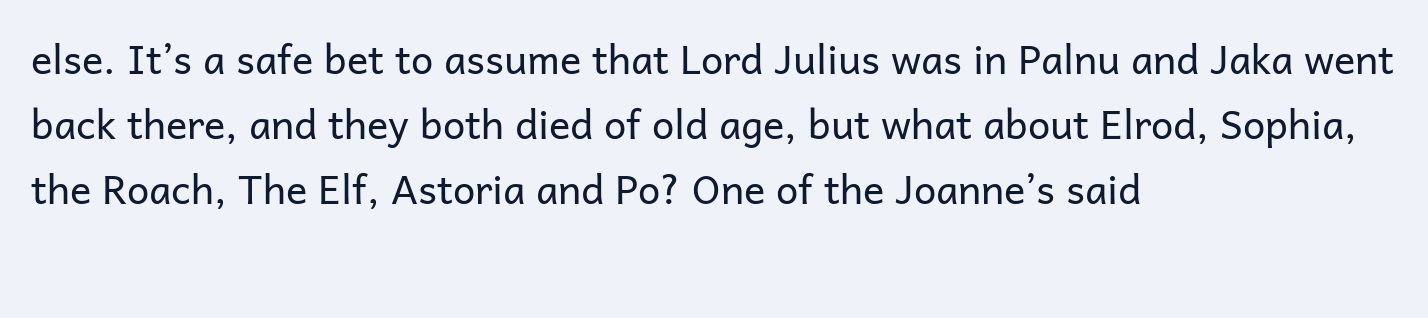else. It’s a safe bet to assume that Lord Julius was in Palnu and Jaka went back there, and they both died of old age, but what about Elrod, Sophia, the Roach, The Elf, Astoria and Po? One of the Joanne’s said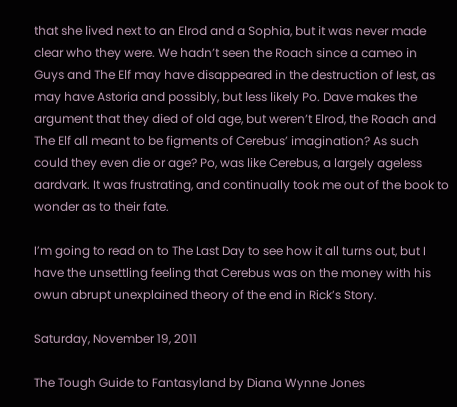that she lived next to an Elrod and a Sophia, but it was never made clear who they were. We hadn’t seen the Roach since a cameo in Guys and The Elf may have disappeared in the destruction of Iest, as may have Astoria and possibly, but less likely Po. Dave makes the argument that they died of old age, but weren’t Elrod, the Roach and The Elf all meant to be figments of Cerebus’ imagination? As such could they even die or age? Po, was like Cerebus, a largely ageless aardvark. It was frustrating, and continually took me out of the book to wonder as to their fate.

I’m going to read on to The Last Day to see how it all turns out, but I have the unsettling feeling that Cerebus was on the money with his owun abrupt unexplained theory of the end in Rick’s Story.

Saturday, November 19, 2011

The Tough Guide to Fantasyland by Diana Wynne Jones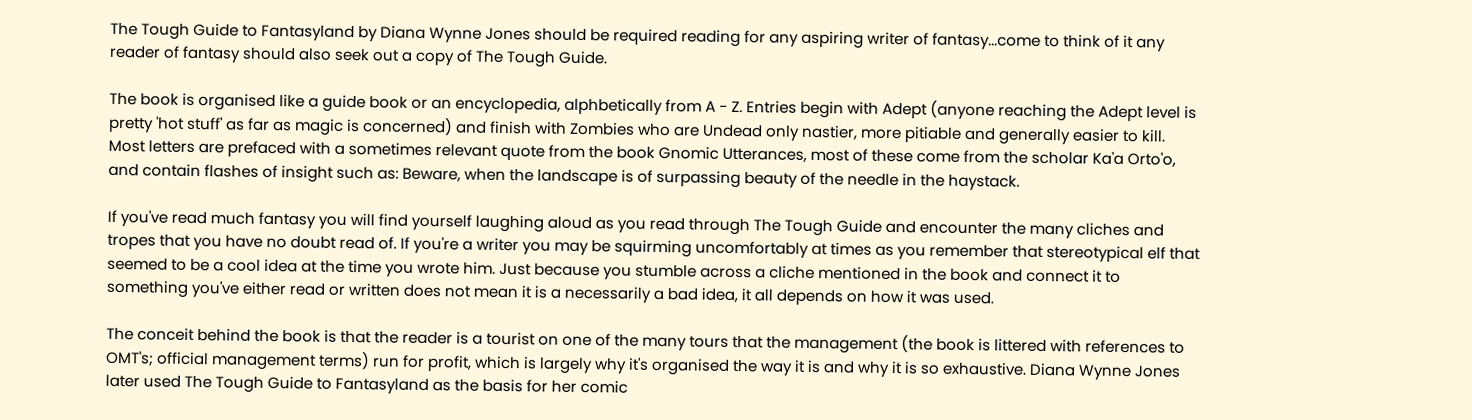The Tough Guide to Fantasyland by Diana Wynne Jones should be required reading for any aspiring writer of fantasy...come to think of it any reader of fantasy should also seek out a copy of The Tough Guide.

The book is organised like a guide book or an encyclopedia, alphbetically from A - Z. Entries begin with Adept (anyone reaching the Adept level is pretty 'hot stuff' as far as magic is concerned) and finish with Zombies who are Undead only nastier, more pitiable and generally easier to kill. Most letters are prefaced with a sometimes relevant quote from the book Gnomic Utterances, most of these come from the scholar Ka'a Orto'o, and contain flashes of insight such as: Beware, when the landscape is of surpassing beauty of the needle in the haystack.

If you've read much fantasy you will find yourself laughing aloud as you read through The Tough Guide and encounter the many cliches and tropes that you have no doubt read of. If you're a writer you may be squirming uncomfortably at times as you remember that stereotypical elf that seemed to be a cool idea at the time you wrote him. Just because you stumble across a cliche mentioned in the book and connect it to something you've either read or written does not mean it is a necessarily a bad idea, it all depends on how it was used.

The conceit behind the book is that the reader is a tourist on one of the many tours that the management (the book is littered with references to OMT's; official management terms) run for profit, which is largely why it's organised the way it is and why it is so exhaustive. Diana Wynne Jones later used The Tough Guide to Fantasyland as the basis for her comic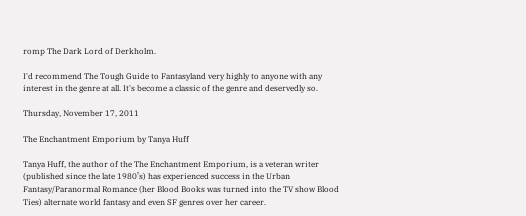romp The Dark Lord of Derkholm.

I'd recommend The Tough Guide to Fantasyland very highly to anyone with any interest in the genre at all. It's become a classic of the genre and deservedly so.

Thursday, November 17, 2011

The Enchantment Emporium by Tanya Huff

Tanya Huff, the author of the The Enchantment Emporium, is a veteran writer (published since the late 1980’s) has experienced success in the Urban Fantasy/Paranormal Romance (her Blood Books was turned into the TV show Blood Ties) alternate world fantasy and even SF genres over her career.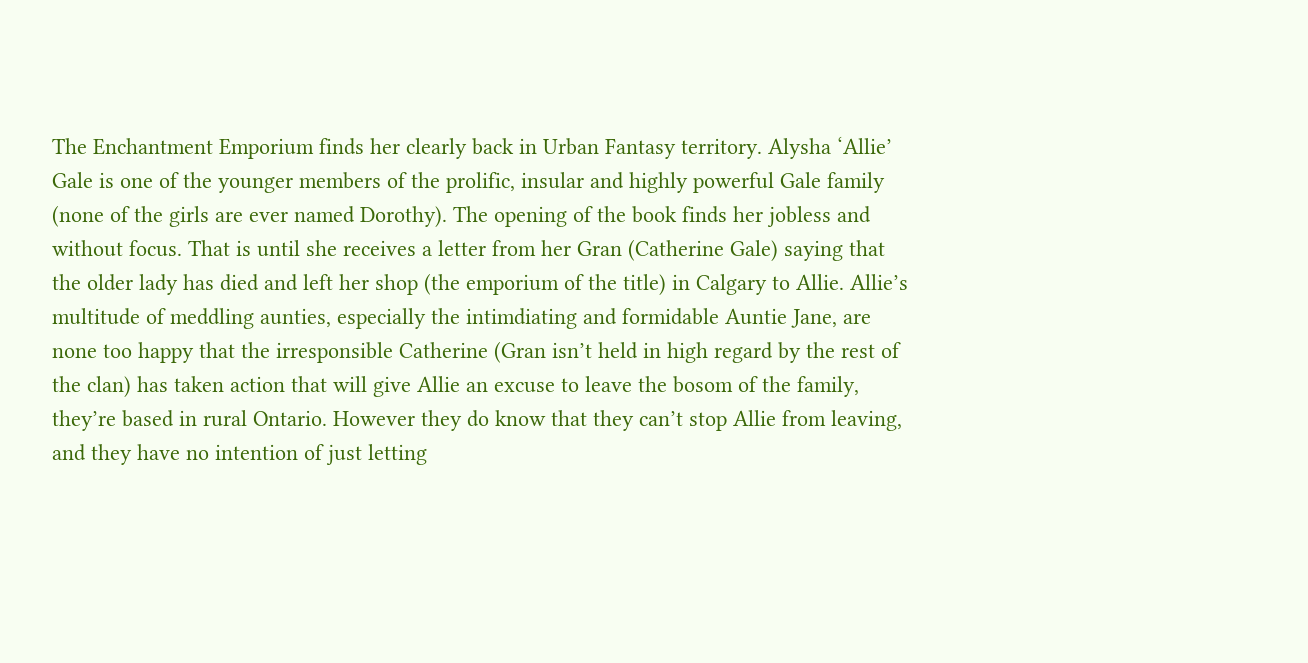The Enchantment Emporium finds her clearly back in Urban Fantasy territory. Alysha ‘Allie’ Gale is one of the younger members of the prolific, insular and highly powerful Gale family (none of the girls are ever named Dorothy). The opening of the book finds her jobless and without focus. That is until she receives a letter from her Gran (Catherine Gale) saying that the older lady has died and left her shop (the emporium of the title) in Calgary to Allie. Allie’s multitude of meddling aunties, especially the intimdiating and formidable Auntie Jane, are none too happy that the irresponsible Catherine (Gran isn’t held in high regard by the rest of the clan) has taken action that will give Allie an excuse to leave the bosom of the family, they’re based in rural Ontario. However they do know that they can’t stop Allie from leaving, and they have no intention of just letting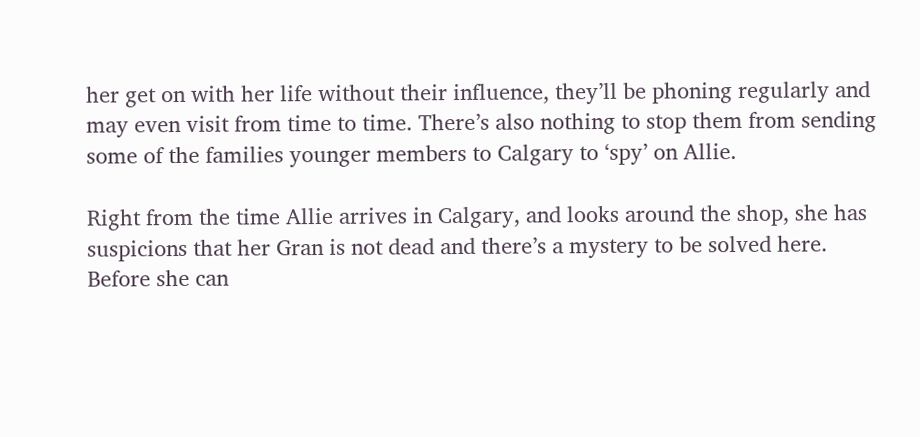her get on with her life without their influence, they’ll be phoning regularly and may even visit from time to time. There’s also nothing to stop them from sending some of the families younger members to Calgary to ‘spy’ on Allie.

Right from the time Allie arrives in Calgary, and looks around the shop, she has suspicions that her Gran is not dead and there’s a mystery to be solved here. Before she can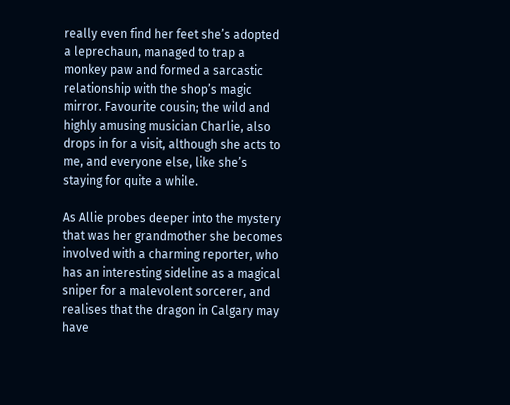really even find her feet she’s adopted a leprechaun, managed to trap a monkey paw and formed a sarcastic relationship with the shop’s magic mirror. Favourite cousin; the wild and highly amusing musician Charlie, also drops in for a visit, although she acts to me, and everyone else, like she’s staying for quite a while.

As Allie probes deeper into the mystery that was her grandmother she becomes involved with a charming reporter, who has an interesting sideline as a magical sniper for a malevolent sorcerer, and realises that the dragon in Calgary may have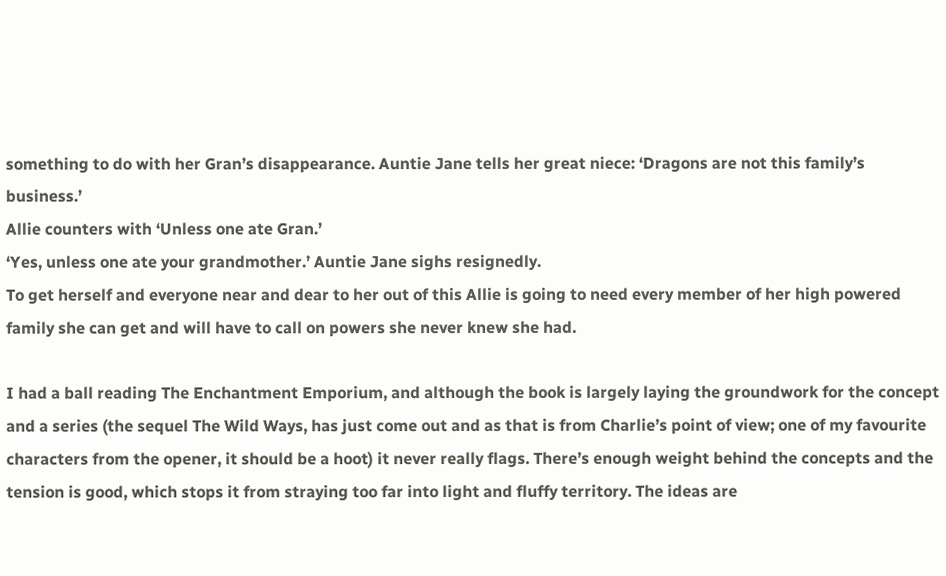something to do with her Gran’s disappearance. Auntie Jane tells her great niece: ‘Dragons are not this family’s business.’
Allie counters with ‘Unless one ate Gran.’
‘Yes, unless one ate your grandmother.’ Auntie Jane sighs resignedly.
To get herself and everyone near and dear to her out of this Allie is going to need every member of her high powered family she can get and will have to call on powers she never knew she had.

I had a ball reading The Enchantment Emporium, and although the book is largely laying the groundwork for the concept and a series (the sequel The Wild Ways, has just come out and as that is from Charlie’s point of view; one of my favourite characters from the opener, it should be a hoot) it never really flags. There’s enough weight behind the concepts and the tension is good, which stops it from straying too far into light and fluffy territory. The ideas are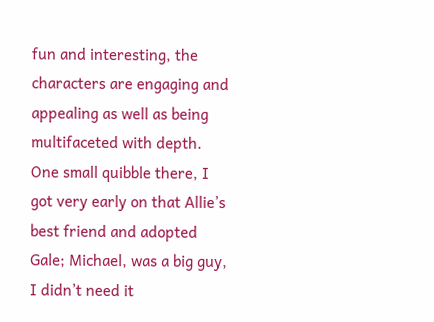fun and interesting, the characters are engaging and appealing as well as being multifaceted with depth. One small quibble there, I got very early on that Allie’s best friend and adopted Gale; Michael, was a big guy, I didn’t need it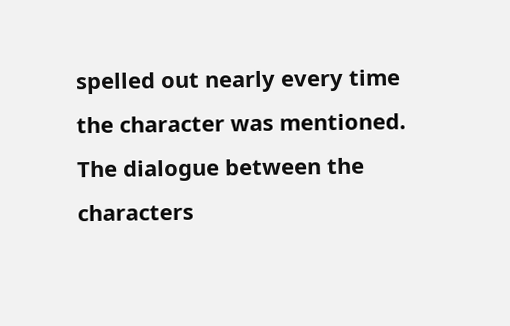spelled out nearly every time the character was mentioned. The dialogue between the characters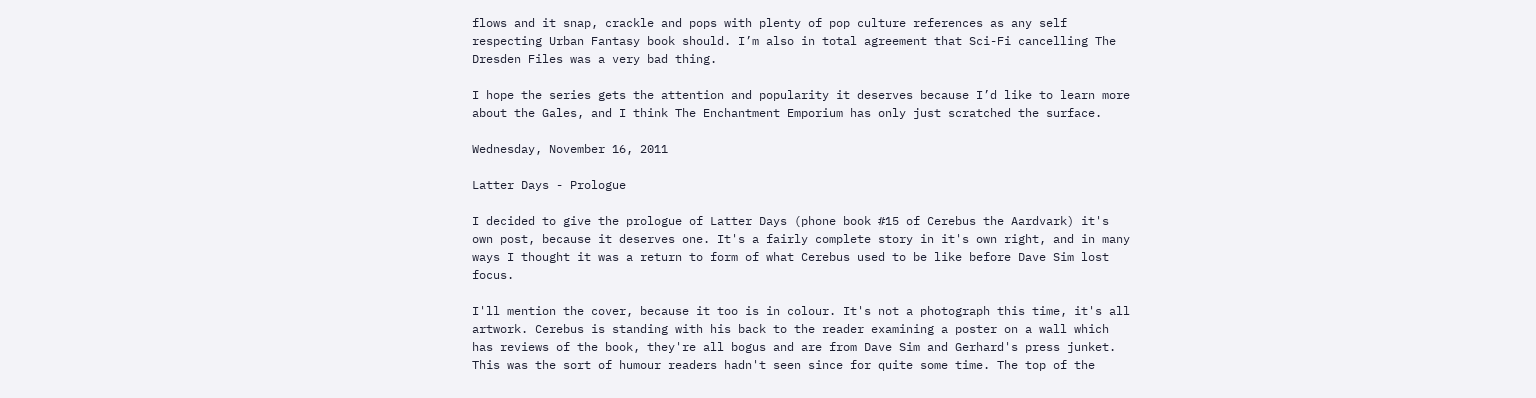flows and it snap, crackle and pops with plenty of pop culture references as any self respecting Urban Fantasy book should. I’m also in total agreement that Sci-Fi cancelling The Dresden Files was a very bad thing.

I hope the series gets the attention and popularity it deserves because I’d like to learn more about the Gales, and I think The Enchantment Emporium has only just scratched the surface.

Wednesday, November 16, 2011

Latter Days - Prologue

I decided to give the prologue of Latter Days (phone book #15 of Cerebus the Aardvark) it's own post, because it deserves one. It's a fairly complete story in it's own right, and in many ways I thought it was a return to form of what Cerebus used to be like before Dave Sim lost focus.

I'll mention the cover, because it too is in colour. It's not a photograph this time, it's all artwork. Cerebus is standing with his back to the reader examining a poster on a wall which has reviews of the book, they're all bogus and are from Dave Sim and Gerhard's press junket. This was the sort of humour readers hadn't seen since for quite some time. The top of the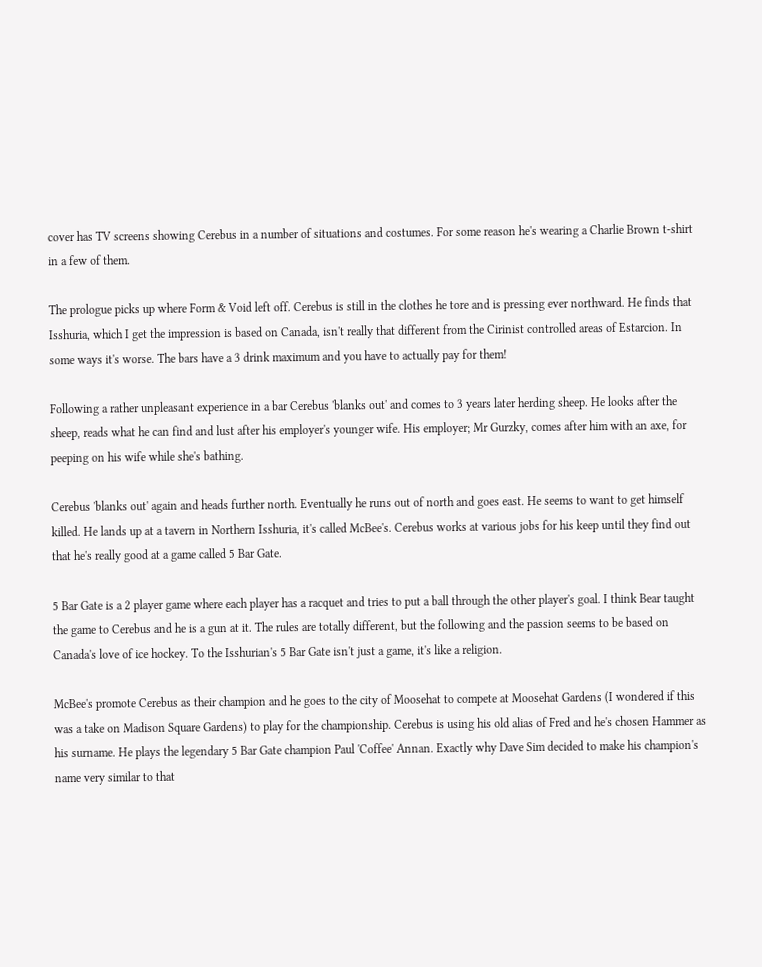cover has TV screens showing Cerebus in a number of situations and costumes. For some reason he's wearing a Charlie Brown t-shirt in a few of them.

The prologue picks up where Form & Void left off. Cerebus is still in the clothes he tore and is pressing ever northward. He finds that Isshuria, which I get the impression is based on Canada, isn't really that different from the Cirinist controlled areas of Estarcion. In some ways it's worse. The bars have a 3 drink maximum and you have to actually pay for them!

Following a rather unpleasant experience in a bar Cerebus 'blanks out' and comes to 3 years later herding sheep. He looks after the sheep, reads what he can find and lust after his employer's younger wife. His employer; Mr Gurzky, comes after him with an axe, for peeping on his wife while she's bathing.

Cerebus 'blanks out' again and heads further north. Eventually he runs out of north and goes east. He seems to want to get himself killed. He lands up at a tavern in Northern Isshuria, it's called McBee's. Cerebus works at various jobs for his keep until they find out that he's really good at a game called 5 Bar Gate.

5 Bar Gate is a 2 player game where each player has a racquet and tries to put a ball through the other player's goal. I think Bear taught the game to Cerebus and he is a gun at it. The rules are totally different, but the following and the passion seems to be based on Canada's love of ice hockey. To the Isshurian's 5 Bar Gate isn't just a game, it's like a religion.

McBee's promote Cerebus as their champion and he goes to the city of Moosehat to compete at Moosehat Gardens (I wondered if this was a take on Madison Square Gardens) to play for the championship. Cerebus is using his old alias of Fred and he's chosen Hammer as his surname. He plays the legendary 5 Bar Gate champion Paul 'Coffee' Annan. Exactly why Dave Sim decided to make his champion's name very similar to that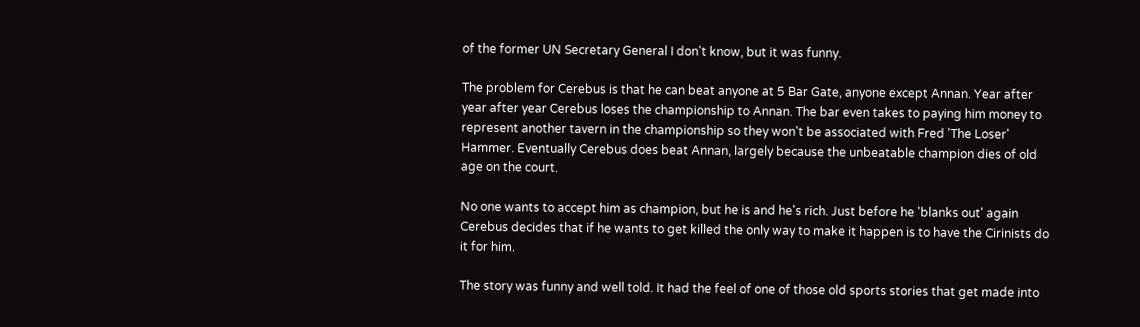of the former UN Secretary General I don't know, but it was funny.

The problem for Cerebus is that he can beat anyone at 5 Bar Gate, anyone except Annan. Year after year after year Cerebus loses the championship to Annan. The bar even takes to paying him money to represent another tavern in the championship so they won't be associated with Fred 'The Loser' Hammer. Eventually Cerebus does beat Annan, largely because the unbeatable champion dies of old age on the court.

No one wants to accept him as champion, but he is and he's rich. Just before he 'blanks out' again Cerebus decides that if he wants to get killed the only way to make it happen is to have the Cirinists do it for him.

The story was funny and well told. It had the feel of one of those old sports stories that get made into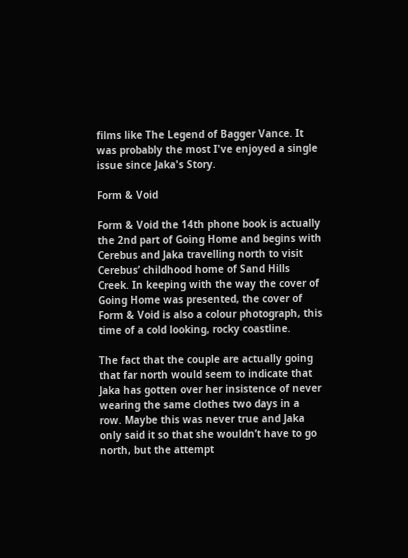films like The Legend of Bagger Vance. It was probably the most I've enjoyed a single issue since Jaka's Story.

Form & Void

Form & Void the 14th phone book is actually the 2nd part of Going Home and begins with Cerebus and Jaka travelling north to visit Cerebus’ childhood home of Sand Hills Creek. In keeping with the way the cover of Going Home was presented, the cover of Form & Void is also a colour photograph, this time of a cold looking, rocky coastline.

The fact that the couple are actually going that far north would seem to indicate that Jaka has gotten over her insistence of never wearing the same clothes two days in a row. Maybe this was never true and Jaka only said it so that she wouldn’t have to go north, but the attempt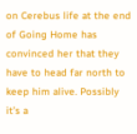on Cerebus life at the end of Going Home has convinced her that they have to head far north to keep him alive. Possibly it’s a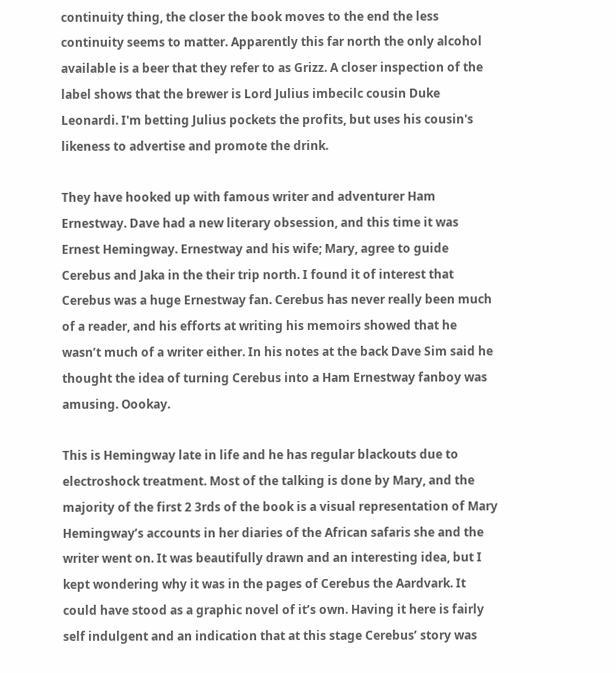continuity thing, the closer the book moves to the end the less continuity seems to matter. Apparently this far north the only alcohol available is a beer that they refer to as Grizz. A closer inspection of the label shows that the brewer is Lord Julius imbecilc cousin Duke Leonardi. I'm betting Julius pockets the profits, but uses his cousin's likeness to advertise and promote the drink.

They have hooked up with famous writer and adventurer Ham Ernestway. Dave had a new literary obsession, and this time it was Ernest Hemingway. Ernestway and his wife; Mary, agree to guide Cerebus and Jaka in the their trip north. I found it of interest that Cerebus was a huge Ernestway fan. Cerebus has never really been much of a reader, and his efforts at writing his memoirs showed that he wasn’t much of a writer either. In his notes at the back Dave Sim said he thought the idea of turning Cerebus into a Ham Ernestway fanboy was amusing. Oookay.

This is Hemingway late in life and he has regular blackouts due to electroshock treatment. Most of the talking is done by Mary, and the majority of the first 2 3rds of the book is a visual representation of Mary Hemingway’s accounts in her diaries of the African safaris she and the writer went on. It was beautifully drawn and an interesting idea, but I kept wondering why it was in the pages of Cerebus the Aardvark. It could have stood as a graphic novel of it’s own. Having it here is fairly self indulgent and an indication that at this stage Cerebus’ story was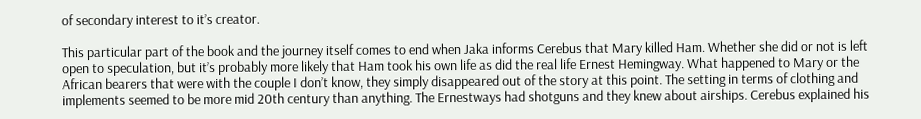of secondary interest to it’s creator.

This particular part of the book and the journey itself comes to end when Jaka informs Cerebus that Mary killed Ham. Whether she did or not is left open to speculation, but it’s probably more likely that Ham took his own life as did the real life Ernest Hemingway. What happened to Mary or the African bearers that were with the couple I don’t know, they simply disappeared out of the story at this point. The setting in terms of clothing and implements seemed to be more mid 20th century than anything. The Ernestways had shotguns and they knew about airships. Cerebus explained his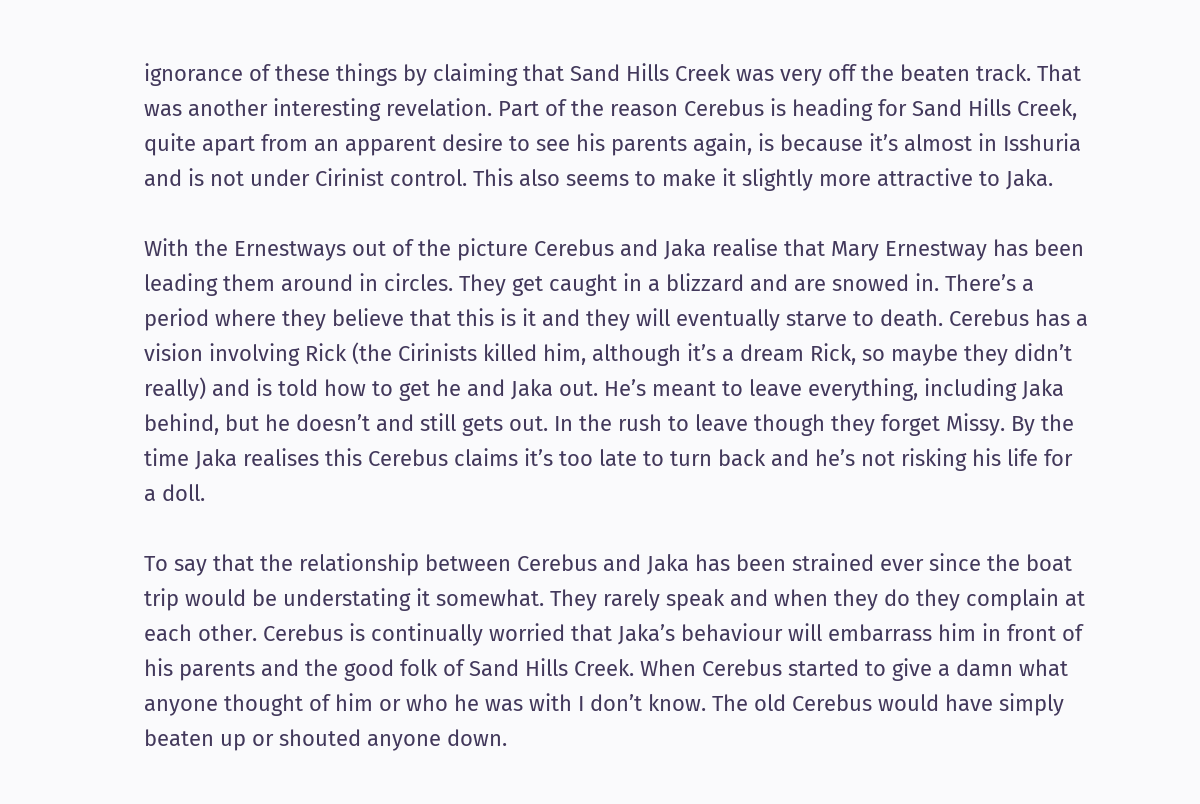ignorance of these things by claiming that Sand Hills Creek was very off the beaten track. That was another interesting revelation. Part of the reason Cerebus is heading for Sand Hills Creek, quite apart from an apparent desire to see his parents again, is because it’s almost in Isshuria and is not under Cirinist control. This also seems to make it slightly more attractive to Jaka.

With the Ernestways out of the picture Cerebus and Jaka realise that Mary Ernestway has been leading them around in circles. They get caught in a blizzard and are snowed in. There’s a period where they believe that this is it and they will eventually starve to death. Cerebus has a vision involving Rick (the Cirinists killed him, although it’s a dream Rick, so maybe they didn’t really) and is told how to get he and Jaka out. He’s meant to leave everything, including Jaka behind, but he doesn’t and still gets out. In the rush to leave though they forget Missy. By the time Jaka realises this Cerebus claims it’s too late to turn back and he’s not risking his life for a doll.

To say that the relationship between Cerebus and Jaka has been strained ever since the boat trip would be understating it somewhat. They rarely speak and when they do they complain at each other. Cerebus is continually worried that Jaka’s behaviour will embarrass him in front of his parents and the good folk of Sand Hills Creek. When Cerebus started to give a damn what anyone thought of him or who he was with I don’t know. The old Cerebus would have simply beaten up or shouted anyone down.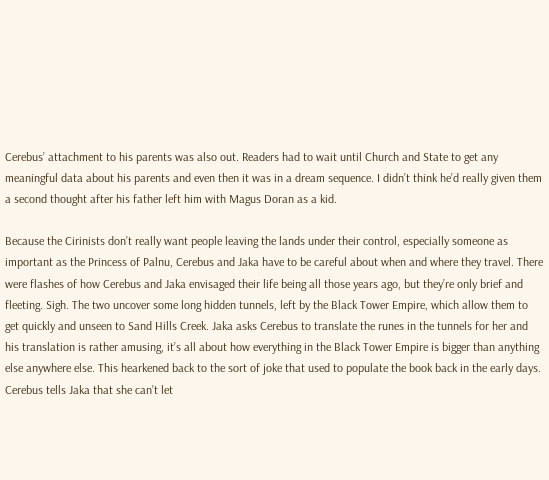Cerebus’ attachment to his parents was also out. Readers had to wait until Church and State to get any meaningful data about his parents and even then it was in a dream sequence. I didn’t think he’d really given them a second thought after his father left him with Magus Doran as a kid.

Because the Cirinists don’t really want people leaving the lands under their control, especially someone as important as the Princess of Palnu, Cerebus and Jaka have to be careful about when and where they travel. There were flashes of how Cerebus and Jaka envisaged their life being all those years ago, but they’re only brief and fleeting. Sigh. The two uncover some long hidden tunnels, left by the Black Tower Empire, which allow them to get quickly and unseen to Sand Hills Creek. Jaka asks Cerebus to translate the runes in the tunnels for her and his translation is rather amusing, it’s all about how everything in the Black Tower Empire is bigger than anything else anywhere else. This hearkened back to the sort of joke that used to populate the book back in the early days. Cerebus tells Jaka that she can’t let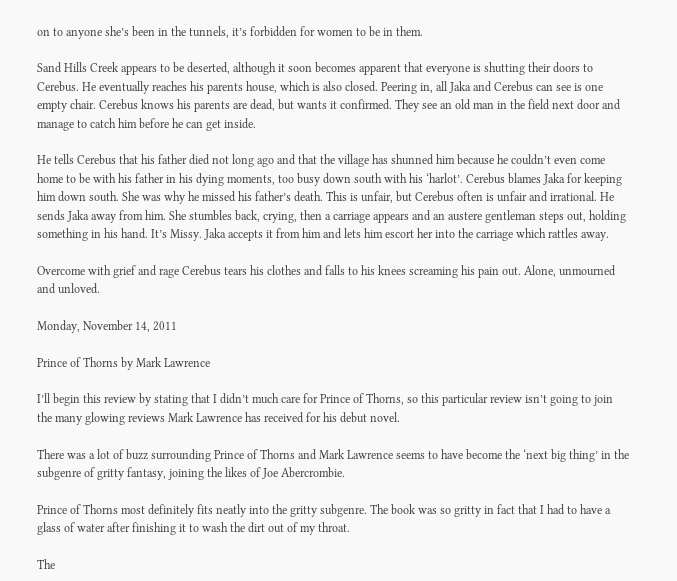on to anyone she’s been in the tunnels, it’s forbidden for women to be in them.

Sand Hills Creek appears to be deserted, although it soon becomes apparent that everyone is shutting their doors to Cerebus. He eventually reaches his parents house, which is also closed. Peering in, all Jaka and Cerebus can see is one empty chair. Cerebus knows his parents are dead, but wants it confirmed. They see an old man in the field next door and manage to catch him before he can get inside.

He tells Cerebus that his father died not long ago and that the village has shunned him because he couldn’t even come home to be with his father in his dying moments, too busy down south with his ‘harlot’. Cerebus blames Jaka for keeping him down south. She was why he missed his father’s death. This is unfair, but Cerebus often is unfair and irrational. He sends Jaka away from him. She stumbles back, crying, then a carriage appears and an austere gentleman steps out, holding something in his hand. It’s Missy. Jaka accepts it from him and lets him escort her into the carriage which rattles away.

Overcome with grief and rage Cerebus tears his clothes and falls to his knees screaming his pain out. Alone, unmourned and unloved.

Monday, November 14, 2011

Prince of Thorns by Mark Lawrence

I’ll begin this review by stating that I didn’t much care for Prince of Thorns, so this particular review isn’t going to join the many glowing reviews Mark Lawrence has received for his debut novel.

There was a lot of buzz surrounding Prince of Thorns and Mark Lawrence seems to have become the ‘next big thing’ in the subgenre of gritty fantasy, joining the likes of Joe Abercrombie.

Prince of Thorns most definitely fits neatly into the gritty subgenre. The book was so gritty in fact that I had to have a glass of water after finishing it to wash the dirt out of my throat.

The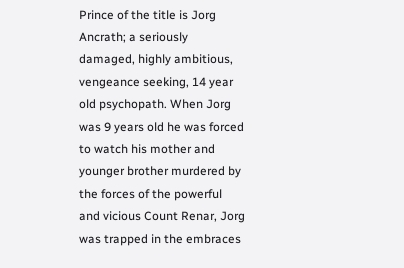Prince of the title is Jorg Ancrath; a seriously damaged, highly ambitious, vengeance seeking, 14 year old psychopath. When Jorg was 9 years old he was forced to watch his mother and younger brother murdered by the forces of the powerful and vicious Count Renar, Jorg was trapped in the embraces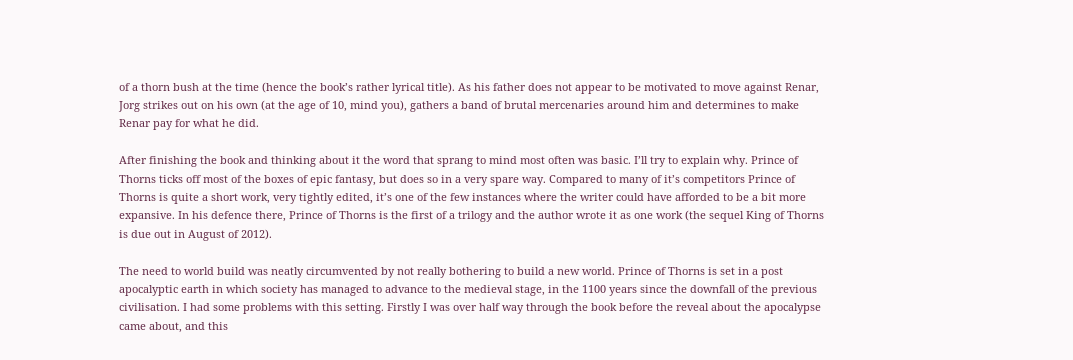of a thorn bush at the time (hence the book’s rather lyrical title). As his father does not appear to be motivated to move against Renar, Jorg strikes out on his own (at the age of 10, mind you), gathers a band of brutal mercenaries around him and determines to make Renar pay for what he did.

After finishing the book and thinking about it the word that sprang to mind most often was basic. I’ll try to explain why. Prince of Thorns ticks off most of the boxes of epic fantasy, but does so in a very spare way. Compared to many of it’s competitors Prince of Thorns is quite a short work, very tightly edited, it’s one of the few instances where the writer could have afforded to be a bit more expansive. In his defence there, Prince of Thorns is the first of a trilogy and the author wrote it as one work (the sequel King of Thorns is due out in August of 2012).

The need to world build was neatly circumvented by not really bothering to build a new world. Prince of Thorns is set in a post apocalyptic earth in which society has managed to advance to the medieval stage, in the 1100 years since the downfall of the previous civilisation. I had some problems with this setting. Firstly I was over half way through the book before the reveal about the apocalypse came about, and this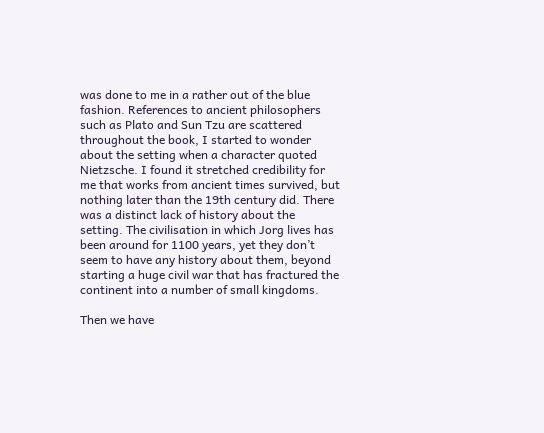was done to me in a rather out of the blue fashion. References to ancient philosophers such as Plato and Sun Tzu are scattered throughout the book, I started to wonder about the setting when a character quoted Nietzsche. I found it stretched credibility for me that works from ancient times survived, but nothing later than the 19th century did. There was a distinct lack of history about the setting. The civilisation in which Jorg lives has been around for 1100 years, yet they don’t seem to have any history about them, beyond starting a huge civil war that has fractured the continent into a number of small kingdoms.

Then we have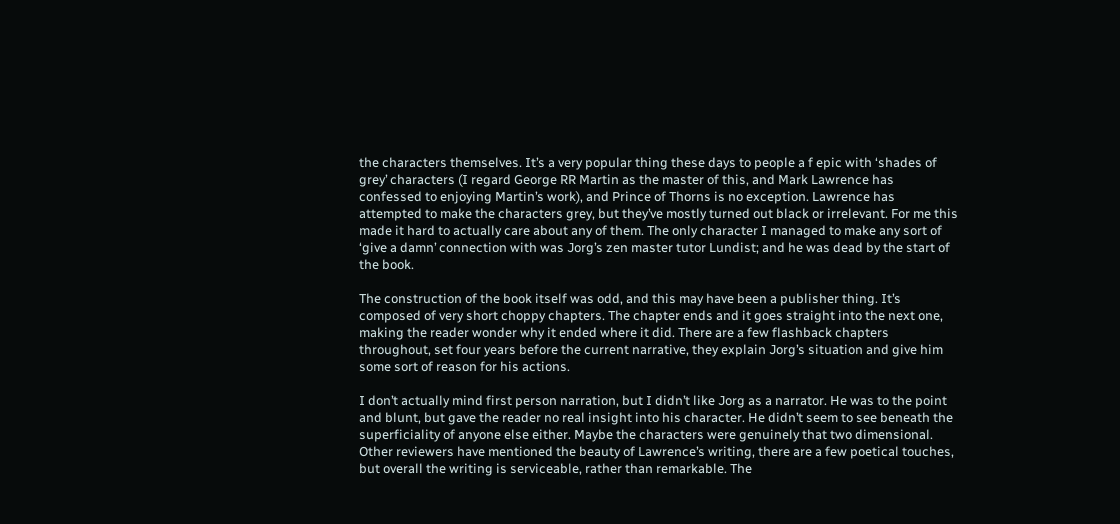the characters themselves. It’s a very popular thing these days to people a f epic with ‘shades of grey’ characters (I regard George RR Martin as the master of this, and Mark Lawrence has confessed to enjoying Martin’s work), and Prince of Thorns is no exception. Lawrence has attempted to make the characters grey, but they’ve mostly turned out black or irrelevant. For me this made it hard to actually care about any of them. The only character I managed to make any sort of ‘give a damn’ connection with was Jorg’s zen master tutor Lundist; and he was dead by the start of the book.

The construction of the book itself was odd, and this may have been a publisher thing. It’s composed of very short choppy chapters. The chapter ends and it goes straight into the next one, making the reader wonder why it ended where it did. There are a few flashback chapters throughout, set four years before the current narrative, they explain Jorg’s situation and give him some sort of reason for his actions.

I don’t actually mind first person narration, but I didn’t like Jorg as a narrator. He was to the point and blunt, but gave the reader no real insight into his character. He didn’t seem to see beneath the superficiality of anyone else either. Maybe the characters were genuinely that two dimensional. Other reviewers have mentioned the beauty of Lawrence’s writing, there are a few poetical touches, but overall the writing is serviceable, rather than remarkable. The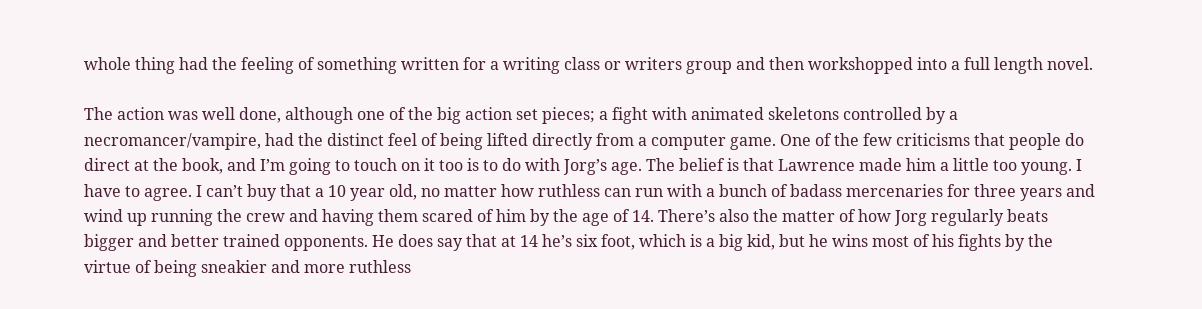whole thing had the feeling of something written for a writing class or writers group and then workshopped into a full length novel.

The action was well done, although one of the big action set pieces; a fight with animated skeletons controlled by a necromancer/vampire, had the distinct feel of being lifted directly from a computer game. One of the few criticisms that people do direct at the book, and I’m going to touch on it too is to do with Jorg’s age. The belief is that Lawrence made him a little too young. I have to agree. I can’t buy that a 10 year old, no matter how ruthless can run with a bunch of badass mercenaries for three years and wind up running the crew and having them scared of him by the age of 14. There’s also the matter of how Jorg regularly beats bigger and better trained opponents. He does say that at 14 he’s six foot, which is a big kid, but he wins most of his fights by the virtue of being sneakier and more ruthless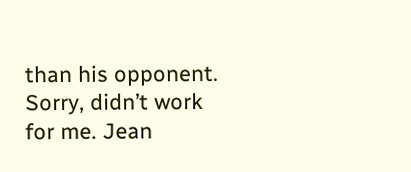than his opponent. Sorry, didn’t work for me. Jean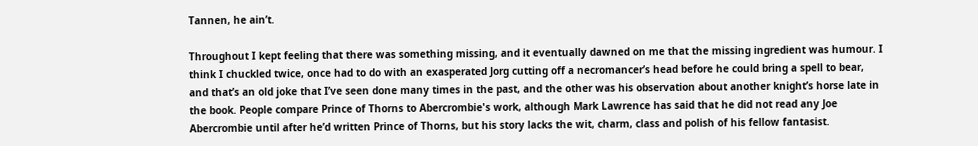Tannen, he ain’t.

Throughout I kept feeling that there was something missing, and it eventually dawned on me that the missing ingredient was humour. I think I chuckled twice, once had to do with an exasperated Jorg cutting off a necromancer’s head before he could bring a spell to bear, and that’s an old joke that I’ve seen done many times in the past, and the other was his observation about another knight’s horse late in the book. People compare Prince of Thorns to Abercrombie's work, although Mark Lawrence has said that he did not read any Joe Abercrombie until after he’d written Prince of Thorns, but his story lacks the wit, charm, class and polish of his fellow fantasist.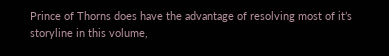Prince of Thorns does have the advantage of resolving most of it’s storyline in this volume,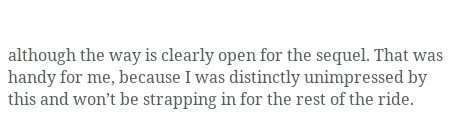although the way is clearly open for the sequel. That was handy for me, because I was distinctly unimpressed by this and won’t be strapping in for the rest of the ride.